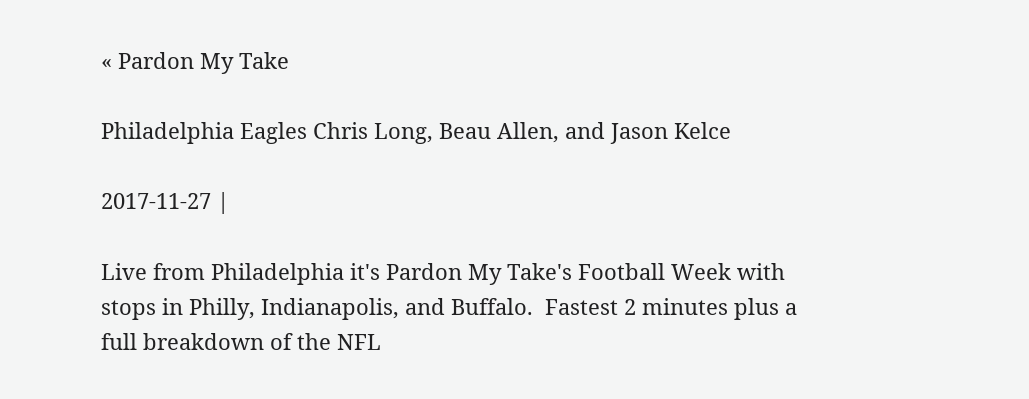« Pardon My Take

Philadelphia Eagles Chris Long, Beau Allen, and Jason Kelce

2017-11-27 |

Live from Philadelphia it's Pardon My Take's Football Week with stops in Philly, Indianapolis, and Buffalo.  Fastest 2 minutes plus a full breakdown of the NFL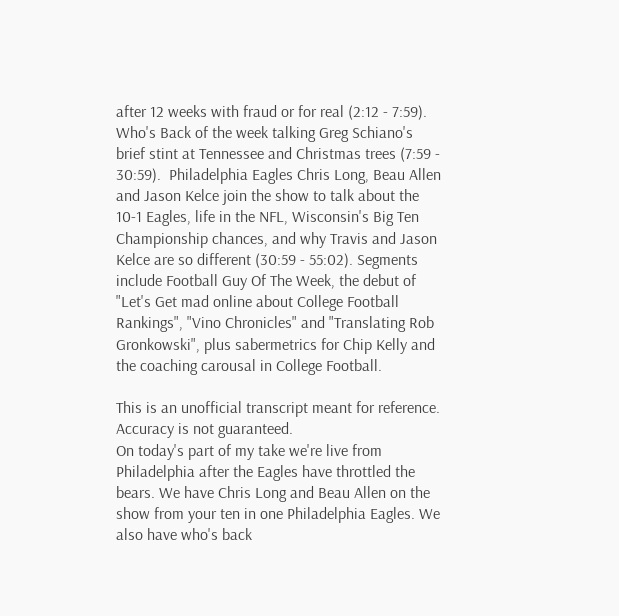after 12 weeks with fraud or for real (2:12 - 7:59). Who's Back of the week talking Greg Schiano's brief stint at Tennessee and Christmas trees (7:59 - 30:59).  Philadelphia Eagles Chris Long, Beau Allen and Jason Kelce join the show to talk about the 10-1 Eagles, life in the NFL, Wisconsin's Big Ten Championship chances, and why Travis and Jason Kelce are so different (30:59 - 55:02). Segments include Football Guy Of The Week, the debut of "Let's Get mad online about College Football Rankings", "Vino Chronicles" and "Translating Rob Gronkowski", plus sabermetrics for Chip Kelly and the coaching carousal in College Football.

This is an unofficial transcript meant for reference. Accuracy is not guaranteed.
On today's part of my take we're live from Philadelphia after the Eagles have throttled the bears. We have Chris Long and Beau Allen on the show from your ten in one Philadelphia Eagles. We also have who's back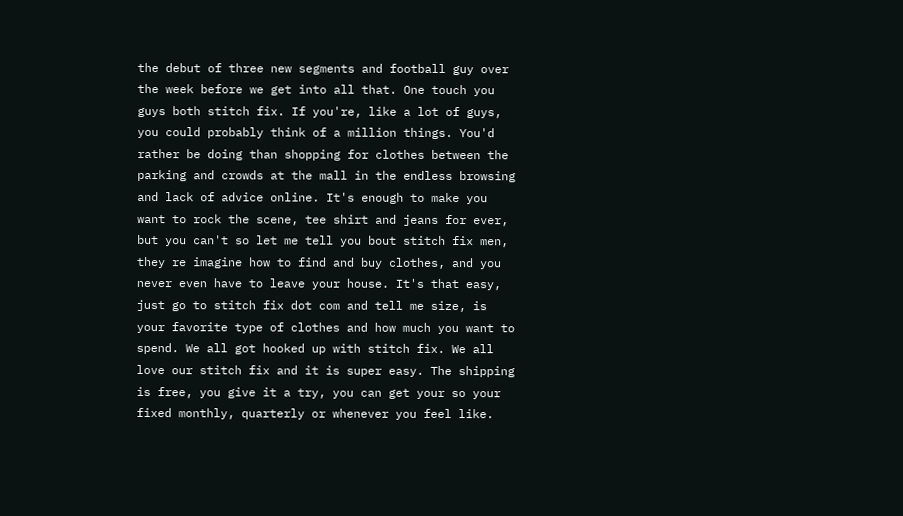the debut of three new segments and football guy over the week before we get into all that. One touch you guys both stitch fix. If you're, like a lot of guys, you could probably think of a million things. You'd rather be doing than shopping for clothes between the parking and crowds at the mall in the endless browsing and lack of advice online. It's enough to make you want to rock the scene, tee shirt and jeans for ever, but you can't so let me tell you bout stitch fix men, they re imagine how to find and buy clothes, and you never even have to leave your house. It's that easy, just go to stitch fix dot com and tell me size, is your favorite type of clothes and how much you want to spend. We all got hooked up with stitch fix. We all love our stitch fix and it is super easy. The shipping is free, you give it a try, you can get your so your fixed monthly, quarterly or whenever you feel like.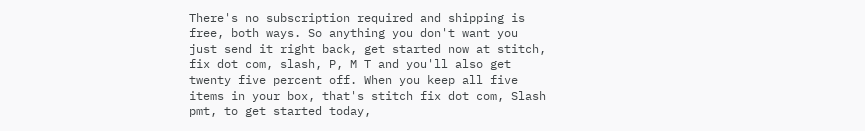There's no subscription required and shipping is free, both ways. So anything you don't want you just send it right back, get started now at stitch, fix dot com, slash, P, M T and you'll also get twenty five percent off. When you keep all five items in your box, that's stitch fix dot com, Slash pmt, to get started today,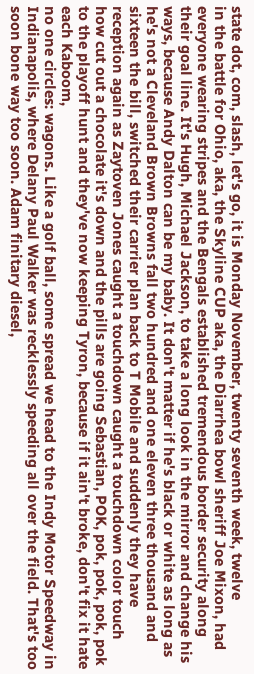state dot, com, slash, let's go, it is Monday November, twenty seventh week, twelve
in the battle for Ohio, aka, the Skyline CUP aka, the Diarrhea bowl sheriff Joe Mixon, had everyone wearing stripes and the Bengals established tremendous border security along their goal line. It's Hugh, Michael Jackson, to take a long look in the mirror and change his ways, because Andy Dalton can be my baby. It don't matter if he's black or white as long as he's not a Cleveland Brown Browns fall two hundred and one eleven three thousand and sixteen the bill, switched their carrier plan back to T Mobile and suddenly they have reception again as Zaytoven Jones caught a touchdown caught a touchdown color touch how cut out a chocolate it's down and the pills are going Sebastian, POK, pok, pok, pok, pok to the playoff hunt and they've now keeping Tyron, because if it ain't broke, don't fix it hate each Kaboom,
no one circles: wagons. Like a golf ball, some spread we head to the Indy Motor Speedway in Indianapolis, where Delany Paul Walker was recklessly speeding all over the field. That's too soon bone way too soon. Adam finitary diesel,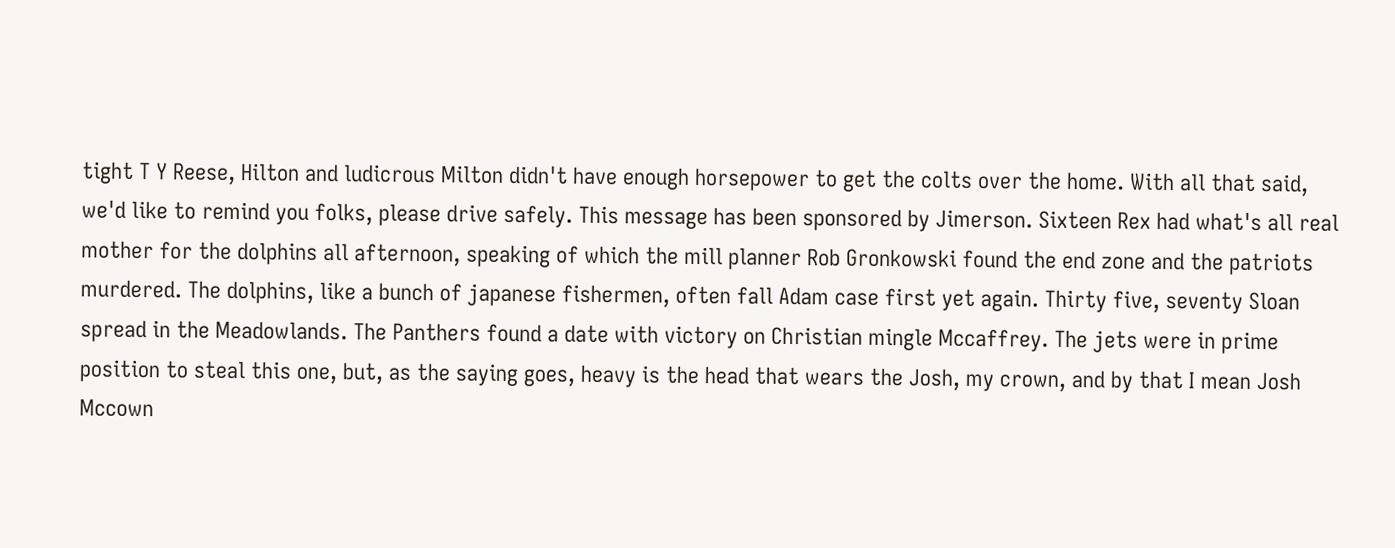tight T Y Reese, Hilton and ludicrous Milton didn't have enough horsepower to get the colts over the home. With all that said, we'd like to remind you folks, please drive safely. This message has been sponsored by Jimerson. Sixteen Rex had what's all real mother for the dolphins all afternoon, speaking of which the mill planner Rob Gronkowski found the end zone and the patriots murdered. The dolphins, like a bunch of japanese fishermen, often fall Adam case first yet again. Thirty five, seventy Sloan spread in the Meadowlands. The Panthers found a date with victory on Christian mingle Mccaffrey. The jets were in prime position to steal this one, but, as the saying goes, heavy is the head that wears the Josh, my crown, and by that I mean Josh Mccown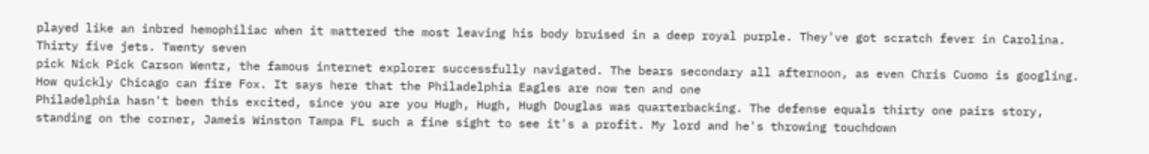played like an inbred hemophiliac when it mattered the most leaving his body bruised in a deep royal purple. They've got scratch fever in Carolina. Thirty five jets. Twenty seven
pick Nick Pick Carson Wentz, the famous internet explorer successfully navigated. The bears secondary all afternoon, as even Chris Cuomo is googling. How quickly Chicago can fire Fox. It says here that the Philadelphia Eagles are now ten and one
Philadelphia hasn't been this excited, since you are you Hugh, Hugh, Hugh Douglas was quarterbacking. The defense equals thirty one pairs story, standing on the corner, Jameis Winston Tampa FL such a fine sight to see it's a profit. My lord and he's throwing touchdown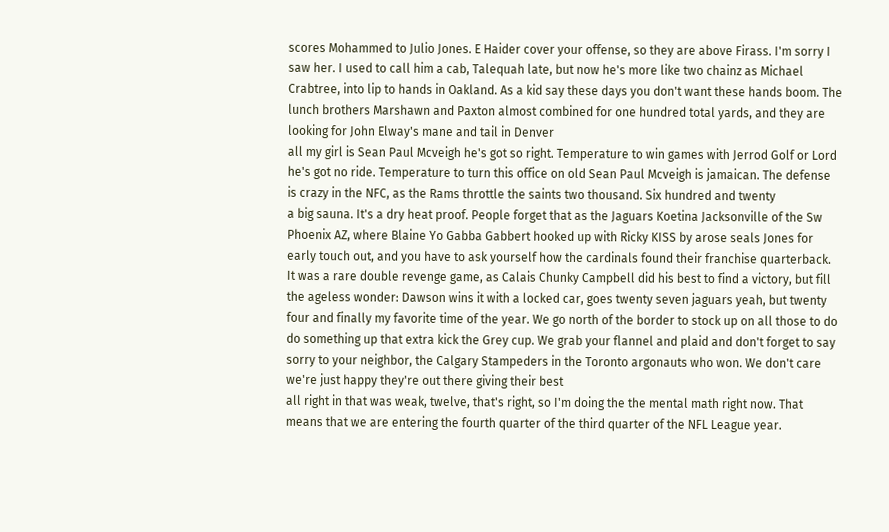scores Mohammed to Julio Jones. E Haider cover your offense, so they are above Firass. I'm sorry I saw her. I used to call him a cab, Talequah late, but now he's more like two chainz as Michael Crabtree, into lip to hands in Oakland. As a kid say these days you don't want these hands boom. The lunch brothers Marshawn and Paxton almost combined for one hundred total yards, and they are looking for John Elway's mane and tail in Denver
all my girl is Sean Paul Mcveigh he's got so right. Temperature to win games with Jerrod Golf or Lord he's got no ride. Temperature to turn this office on old Sean Paul Mcveigh is jamaican. The defense is crazy in the NFC, as the Rams throttle the saints two thousand. Six hundred and twenty
a big sauna. It's a dry heat proof. People forget that as the Jaguars Koetina Jacksonville of the Sw Phoenix AZ, where Blaine Yo Gabba Gabbert hooked up with Ricky KISS by arose seals Jones for early touch out, and you have to ask yourself how the cardinals found their franchise quarterback. It was a rare double revenge game, as Calais Chunky Campbell did his best to find a victory, but fill the ageless wonder: Dawson wins it with a locked car, goes twenty seven jaguars yeah, but twenty four and finally my favorite time of the year. We go north of the border to stock up on all those to do do something up that extra kick the Grey cup. We grab your flannel and plaid and don't forget to say sorry to your neighbor, the Calgary Stampeders in the Toronto argonauts who won. We don't care we're just happy they're out there giving their best
all right in that was weak, twelve, that's right, so I'm doing the the mental math right now. That means that we are entering the fourth quarter of the third quarter of the NFL League year.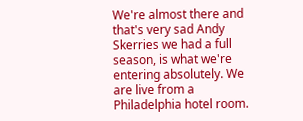We're almost there and that's very sad Andy Skerries we had a full season, is what we're entering absolutely. We are live from a Philadelphia hotel room.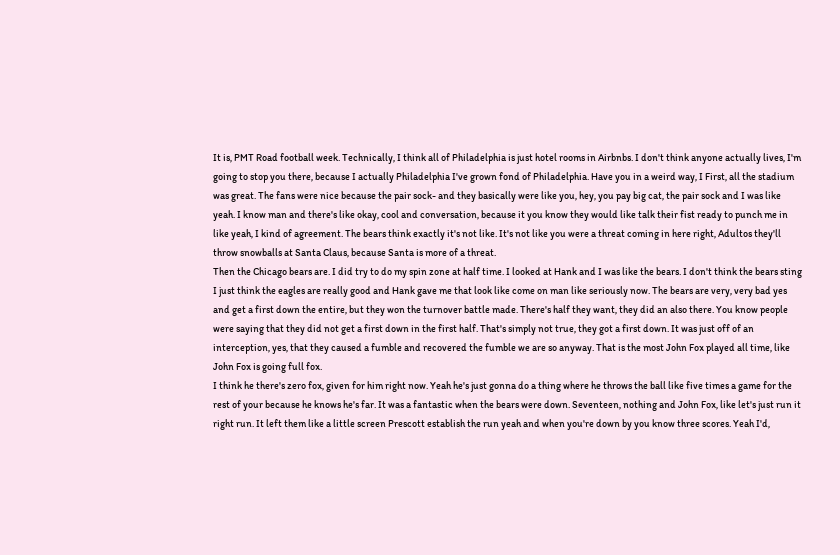It is, PMT Road football week. Technically, I think all of Philadelphia is just hotel rooms in Airbnbs. I don't think anyone actually lives, I'm going to stop you there, because I actually Philadelphia I've grown fond of Philadelphia. Have you in a weird way, I First, all the stadium was great. The fans were nice because the pair sock- and they basically were like you, hey, you pay big cat, the pair sock and I was like yeah. I know man and there's like okay, cool and conversation, because it you know they would like talk their fist ready to punch me in like yeah, I kind of agreement. The bears think exactly it's not like. It's not like you were a threat coming in here right, Adultos they'll throw snowballs at Santa Claus, because Santa is more of a threat.
Then the Chicago bears are. I did try to do my spin zone at half time. I looked at Hank and I was like the bears. I don't think the bears sting I just think the eagles are really good and Hank gave me that look like come on man like seriously now. The bears are very, very bad yes and get a first down the entire, but they won the turnover battle made. There's half they want, they did an also there. You know people were saying that they did not get a first down in the first half. That's simply not true, they got a first down. It was just off of an interception, yes, that they caused a fumble and recovered the fumble we are so anyway. That is the most John Fox played all time, like John Fox is going full fox.
I think he there's zero fox, given for him right now. Yeah he's just gonna do a thing where he throws the ball like five times a game for the rest of your because he knows he's far. It was a fantastic when the bears were down. Seventeen, nothing and John Fox, like let's just run it right run. It left them like a little screen Prescott establish the run yeah and when you're down by you know three scores. Yeah I'd,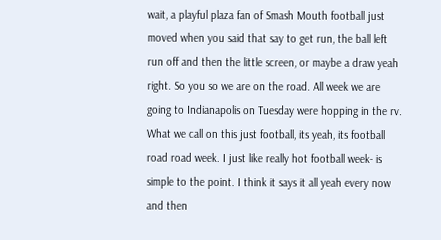wait, a playful plaza fan of Smash Mouth football just moved when you said that say to get run, the ball left run off and then the little screen, or maybe a draw yeah right. So you so we are on the road. All week we are going to Indianapolis on Tuesday were hopping in the rv. What we call on this just football, its yeah, its football road road week. I just like really hot football week- is simple to the point. I think it says it all yeah every now and then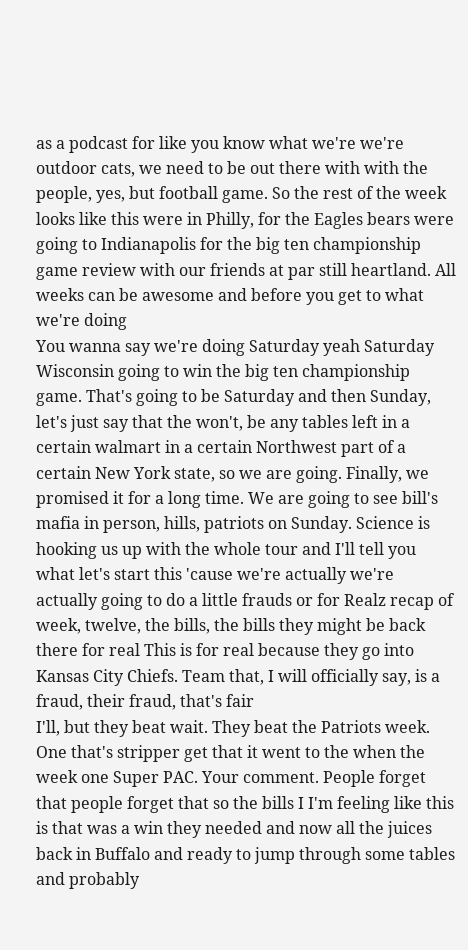as a podcast for like you know what we're we're outdoor cats, we need to be out there with with the people, yes, but football game. So the rest of the week looks like this were in Philly, for the Eagles bears were going to Indianapolis for the big ten championship game review with our friends at par still heartland. All weeks can be awesome and before you get to what we're doing
You wanna say we're doing Saturday yeah Saturday Wisconsin going to win the big ten championship game. That's going to be Saturday and then Sunday, let's just say that the won't, be any tables left in a certain walmart in a certain Northwest part of a certain New York state, so we are going. Finally, we promised it for a long time. We are going to see bill's mafia in person, hills, patriots on Sunday. Science is hooking us up with the whole tour and I'll tell you what let's start this 'cause we're actually we're actually going to do a little frauds or for Realz recap of week, twelve, the bills, the bills they might be back there for real This is for real because they go into Kansas City Chiefs. Team that, I will officially say, is a fraud, their fraud, that's fair
I'll, but they beat wait. They beat the Patriots week. One that's stripper get that it went to the when the week one Super PAC. Your comment. People forget that people forget that so the bills I I'm feeling like this is that was a win they needed and now all the juices back in Buffalo and ready to jump through some tables and probably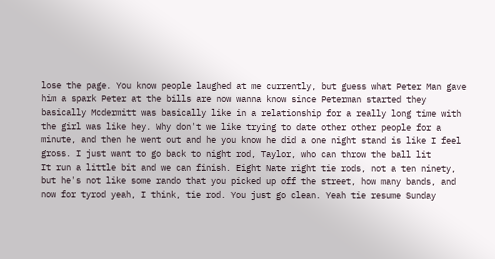lose the page. You know people laughed at me currently, but guess what Peter Man gave him a spark Peter at the bills are now wanna know since Peterman started they basically Mcdermitt was basically like in a relationship for a really long time with the girl was like hey. Why don't we like trying to date other other people for a minute, and then he went out and he you know he did a one night stand is like I feel gross. I just want to go back to night rod, Taylor, who can throw the ball lit
It run a little bit and we can finish. Eight Nate right tie rods, not a ten ninety, but he's not like some rando that you picked up off the street, how many bands, and now for tyrod yeah, I think, tie rod. You just go clean. Yeah tie resume Sunday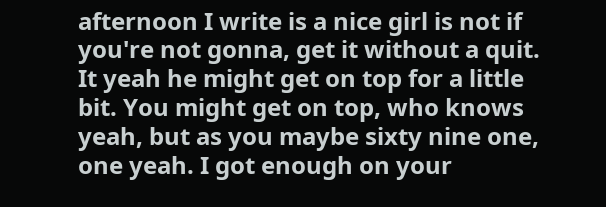afternoon I write is a nice girl is not if you're not gonna, get it without a quit. It yeah he might get on top for a little bit. You might get on top, who knows yeah, but as you maybe sixty nine one, one yeah. I got enough on your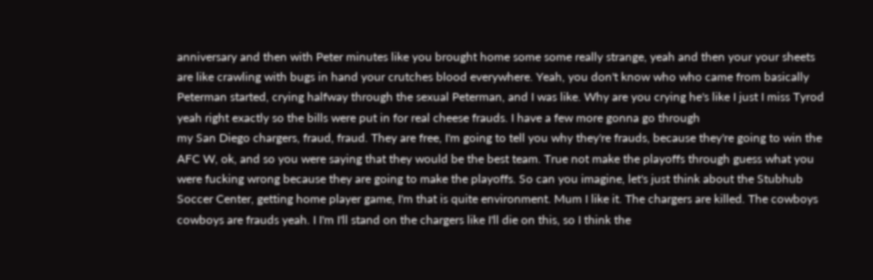anniversary and then with Peter minutes like you brought home some some really strange, yeah and then your your sheets are like crawling with bugs in hand your crutches blood everywhere. Yeah, you don't know who who came from basically Peterman started, crying halfway through the sexual Peterman, and I was like. Why are you crying he's like I just I miss Tyrod yeah right exactly so the bills were put in for real cheese frauds. I have a few more gonna go through
my San Diego chargers, fraud, fraud. They are free, I'm going to tell you why they're frauds, because they're going to win the AFC W, ok, and so you were saying that they would be the best team. True not make the playoffs through guess what you were fucking wrong because they are going to make the playoffs. So can you imagine, let's just think about the Stubhub Soccer Center, getting home player game, I'm that is quite environment. Mum I like it. The chargers are killed. The cowboys cowboys are frauds yeah. I I'm I'll stand on the chargers like I'll die on this, so I think the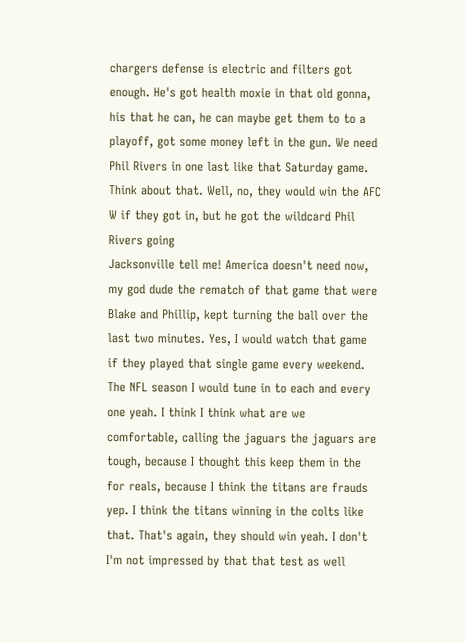chargers defense is electric and filters got enough. He's got health moxie in that old gonna, his that he can, he can maybe get them to to a playoff, got some money left in the gun. We need Phil Rivers in one last like that Saturday game. Think about that. Well, no, they would win the AFC W if they got in, but he got the wildcard Phil Rivers going
Jacksonville tell me! America doesn't need now, my god dude the rematch of that game that were Blake and Phillip, kept turning the ball over the last two minutes. Yes, I would watch that game if they played that single game every weekend. The NFL season I would tune in to each and every one yeah. I think I think what are we comfortable, calling the jaguars the jaguars are tough, because I thought this keep them in the for reals, because I think the titans are frauds yep. I think the titans winning in the colts like that. That's again, they should win yeah. I don't I'm not impressed by that that test as well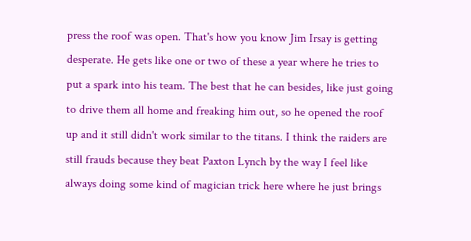press the roof was open. That's how you know Jim Irsay is getting desperate. He gets like one or two of these a year where he tries to put a spark into his team. The best that he can besides, like just going to drive them all home and freaking him out, so he opened the roof up and it still didn't work similar to the titans. I think the raiders are still frauds because they beat Paxton Lynch by the way I feel like
always doing some kind of magician trick here where he just brings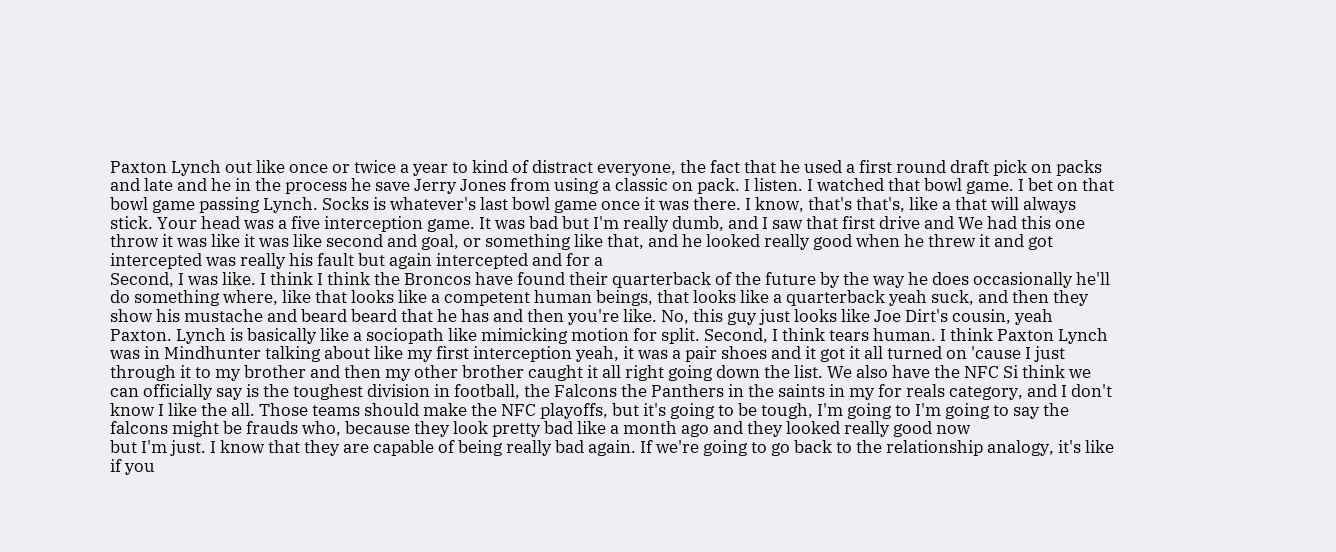Paxton Lynch out like once or twice a year to kind of distract everyone, the fact that he used a first round draft pick on packs and late and he in the process he save Jerry Jones from using a classic on pack. I listen. I watched that bowl game. I bet on that bowl game passing Lynch. Socks is whatever's last bowl game once it was there. I know, that's that's, like a that will always stick. Your head was a five interception game. It was bad but I'm really dumb, and I saw that first drive and We had this one throw it was like it was like second and goal, or something like that, and he looked really good when he threw it and got intercepted was really his fault but again intercepted and for a
Second, I was like. I think I think the Broncos have found their quarterback of the future by the way he does occasionally he'll do something where, like that looks like a competent human beings, that looks like a quarterback yeah suck, and then they show his mustache and beard beard that he has and then you're like. No, this guy just looks like Joe Dirt's cousin, yeah Paxton. Lynch is basically like a sociopath like mimicking motion for split. Second, I think tears human. I think Paxton Lynch was in Mindhunter talking about like my first interception yeah, it was a pair shoes and it got it all turned on 'cause I just through it to my brother and then my other brother caught it all right going down the list. We also have the NFC Si think we can officially say is the toughest division in football, the Falcons the Panthers in the saints in my for reals category, and I don't know I like the all. Those teams should make the NFC playoffs, but it's going to be tough, I'm going to I'm going to say the falcons might be frauds who, because they look pretty bad like a month ago and they looked really good now
but I'm just. I know that they are capable of being really bad again. If we're going to go back to the relationship analogy, it's like if you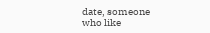date, someone who like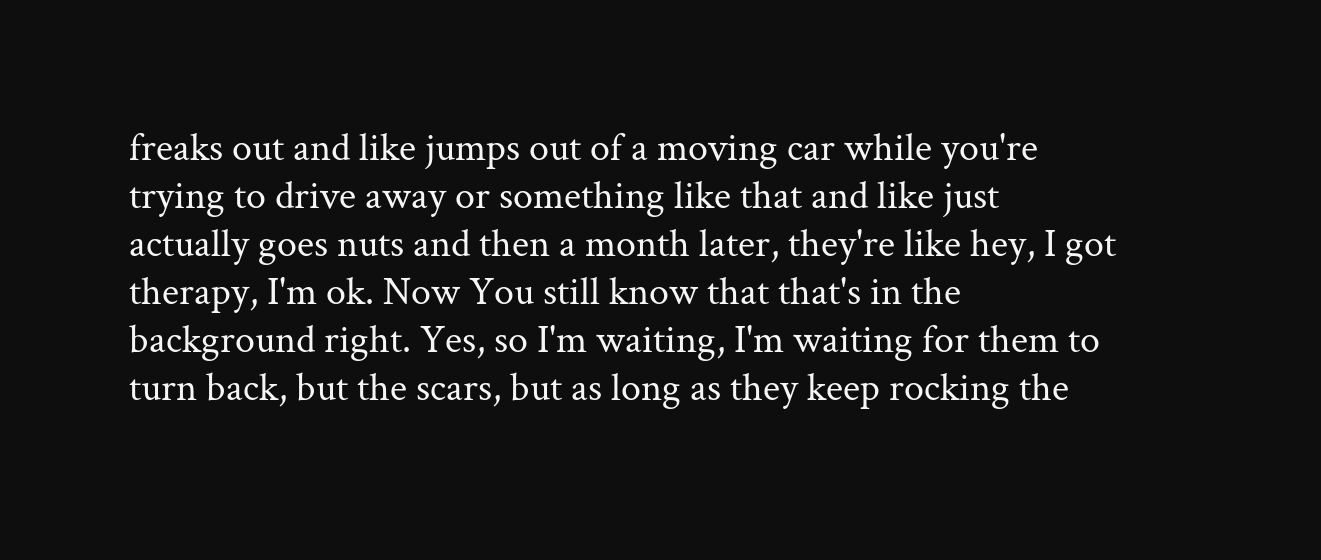freaks out and like jumps out of a moving car while you're trying to drive away or something like that and like just actually goes nuts and then a month later, they're like hey, I got therapy, I'm ok. Now You still know that that's in the background right. Yes, so I'm waiting, I'm waiting for them to turn back, but the scars, but as long as they keep rocking the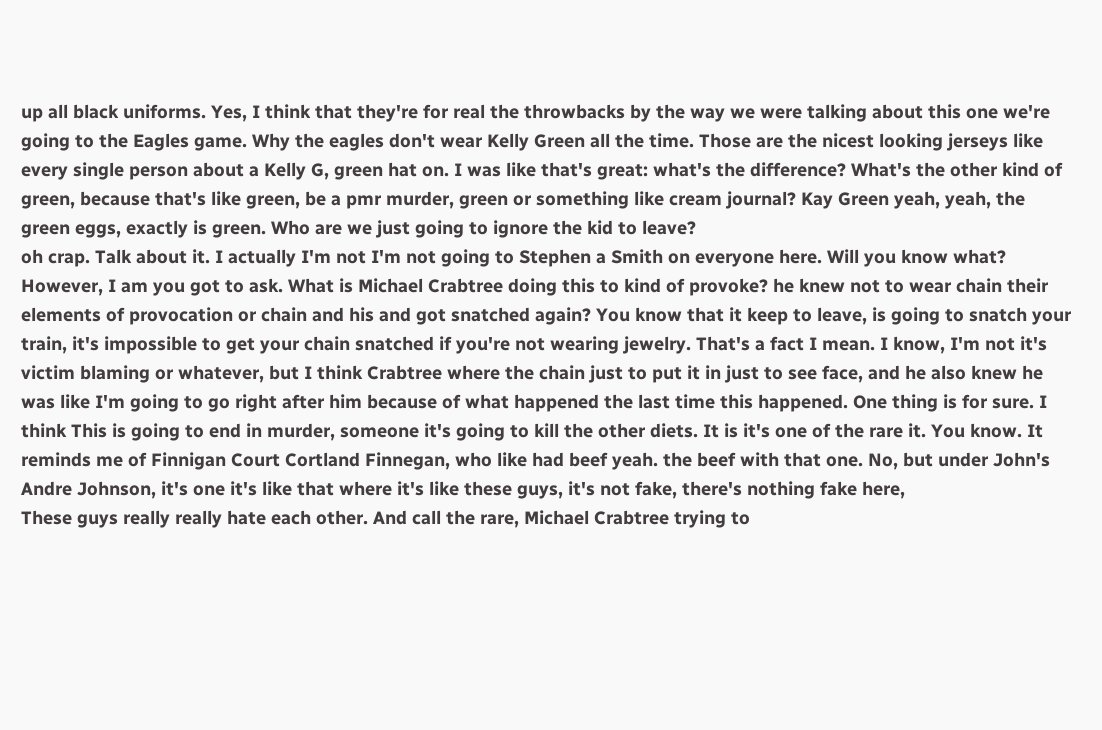up all black uniforms. Yes, I think that they're for real the throwbacks by the way we were talking about this one we're going to the Eagles game. Why the eagles don't wear Kelly Green all the time. Those are the nicest looking jerseys like every single person about a Kelly G, green hat on. I was like that's great: what's the difference? What's the other kind of green, because that's like green, be a pmr murder, green or something like cream journal? Kay Green yeah, yeah, the green eggs, exactly is green. Who are we just going to ignore the kid to leave?
oh crap. Talk about it. I actually I'm not I'm not going to Stephen a Smith on everyone here. Will you know what? However, I am you got to ask. What is Michael Crabtree doing this to kind of provoke? he knew not to wear chain their elements of provocation or chain and his and got snatched again? You know that it keep to leave, is going to snatch your train, it's impossible to get your chain snatched if you're not wearing jewelry. That's a fact I mean. I know, I'm not it's victim blaming or whatever, but I think Crabtree where the chain just to put it in just to see face, and he also knew he was like I'm going to go right after him because of what happened the last time this happened. One thing is for sure. I think This is going to end in murder, someone it's going to kill the other diets. It is it's one of the rare it. You know. It reminds me of Finnigan Court Cortland Finnegan, who like had beef yeah. the beef with that one. No, but under John's Andre Johnson, it's one it's like that where it's like these guys, it's not fake, there's nothing fake here,
These guys really really hate each other. And call the rare, Michael Crabtree trying to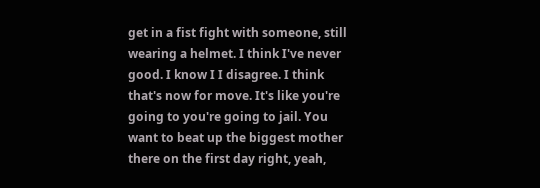get in a fist fight with someone, still wearing a helmet. I think I've never good. I know I I disagree. I think that's now for move. It's like you're going to you're going to jail. You want to beat up the biggest mother there on the first day right, yeah,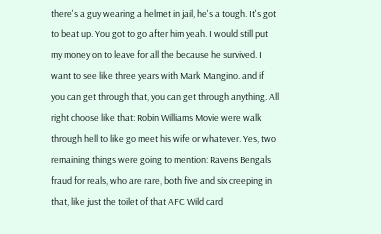there's a guy wearing a helmet in jail, he's a tough. It's got to beat up. You got to go after him yeah. I would still put my money on to leave for all the because he survived. I want to see like three years with Mark Mangino. and if you can get through that, you can get through anything. All right choose like that: Robin Williams Movie were walk through hell to like go meet his wife or whatever. Yes, two remaining things were going to mention: Ravens Bengals fraud for reals, who are rare, both five and six creeping in that, like just the toilet of that AFC Wild card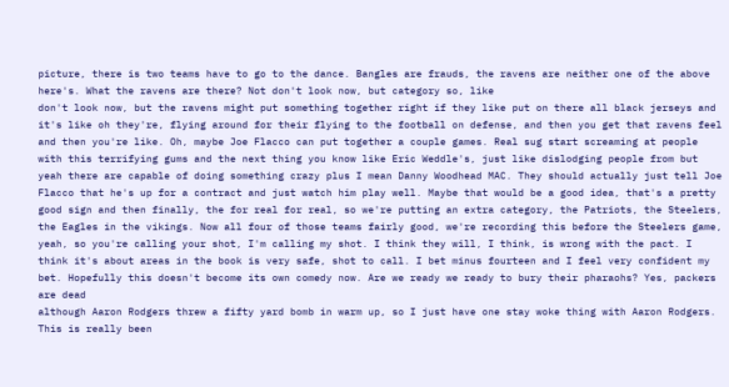picture, there is two teams have to go to the dance. Bangles are frauds, the ravens are neither one of the above here's. What the ravens are there? Not don't look now, but category so, like
don't look now, but the ravens might put something together right if they like put on there all black jerseys and it's like oh they're, flying around for their flying to the football on defense, and then you get that ravens feel and then you're like. Oh, maybe Joe Flacco can put together a couple games. Real sug start screaming at people with this terrifying gums and the next thing you know like Eric Weddle's, just like dislodging people from but yeah there are capable of doing something crazy plus I mean Danny Woodhead MAC. They should actually just tell Joe Flacco that he's up for a contract and just watch him play well. Maybe that would be a good idea, that's a pretty good sign and then finally, the for real for real, so we're putting an extra category, the Patriots, the Steelers, the Eagles in the vikings. Now all four of those teams fairly good, we're recording this before the Steelers game, yeah, so you're calling your shot, I'm calling my shot. I think they will, I think, is wrong with the pact. I think it's about areas in the book is very safe, shot to call. I bet minus fourteen and I feel very confident my bet. Hopefully this doesn't become its own comedy now. Are we ready we ready to bury their pharaohs? Yes, packers are dead
although Aaron Rodgers threw a fifty yard bomb in warm up, so I just have one stay woke thing with Aaron Rodgers. This is really been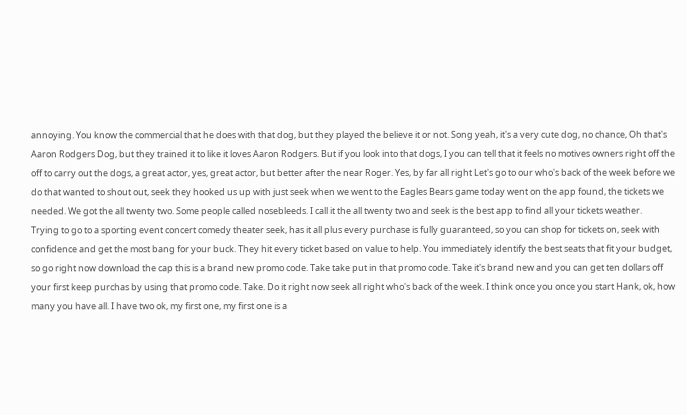annoying. You know the commercial that he does with that dog, but they played the believe it or not. Song yeah, it's a very cute dog, no chance, Oh that's Aaron Rodgers Dog, but they trained it to like it loves Aaron Rodgers. But if you look into that dogs, I you can tell that it feels no motives owners right off the off to carry out the dogs, a great actor, yes, great actor, but better after the near Roger. Yes, by far all right Let's go to our who's back of the week before we do that wanted to shout out, seek they hooked us up with just seek when we went to the Eagles Bears game today went on the app found, the tickets we needed. We got the all twenty two. Some people called nosebleeds. I call it the all twenty two and seek is the best app to find all your tickets weather.
Trying to go to a sporting event concert comedy theater seek, has it all plus every purchase is fully guaranteed, so you can shop for tickets on, seek with confidence and get the most bang for your buck. They hit every ticket based on value to help. You immediately identify the best seats that fit your budget, so go right now download the cap this is a brand new promo code. Take take put in that promo code. Take it's brand new and you can get ten dollars off your first keep purchas by using that promo code. Take. Do it right now seek all right who's back of the week. I think once you once you start Hank, ok, how many you have all. I have two ok, my first one, my first one is a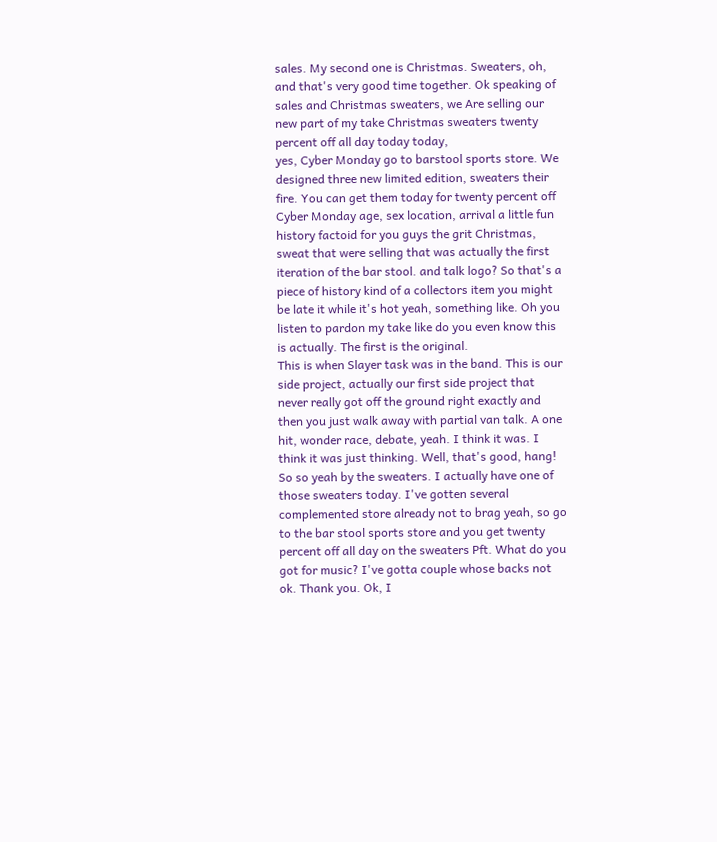sales. My second one is Christmas. Sweaters, oh, and that's very good time together. Ok speaking of sales and Christmas sweaters, we Are selling our new part of my take Christmas sweaters twenty percent off all day today today,
yes, Cyber Monday go to barstool sports store. We designed three new limited edition, sweaters their fire. You can get them today for twenty percent off Cyber Monday age, sex location, arrival a little fun history factoid for you guys the grit Christmas, sweat that were selling that was actually the first iteration of the bar stool. and talk logo? So that's a piece of history kind of a collectors item you might be late it while it's hot yeah, something like. Oh you listen to pardon my take like do you even know this is actually. The first is the original.
This is when Slayer task was in the band. This is our side project, actually our first side project that never really got off the ground right exactly and then you just walk away with partial van talk. A one hit, wonder race, debate, yeah. I think it was. I think it was just thinking. Well, that's good, hang! So so yeah by the sweaters. I actually have one of those sweaters today. I've gotten several complemented store already not to brag yeah, so go to the bar stool sports store and you get twenty percent off all day on the sweaters Pft. What do you got for music? I've gotta couple whose backs not ok. Thank you. Ok, I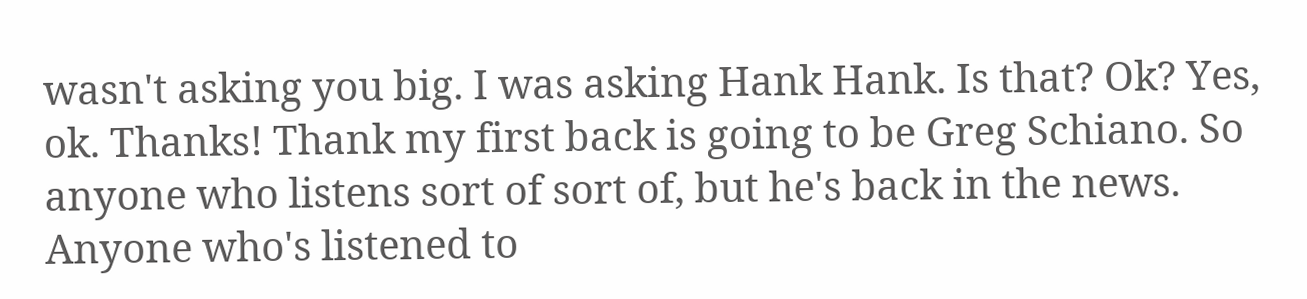wasn't asking you big. I was asking Hank Hank. Is that? Ok? Yes, ok. Thanks! Thank my first back is going to be Greg Schiano. So anyone who listens sort of sort of, but he's back in the news. Anyone who's listened to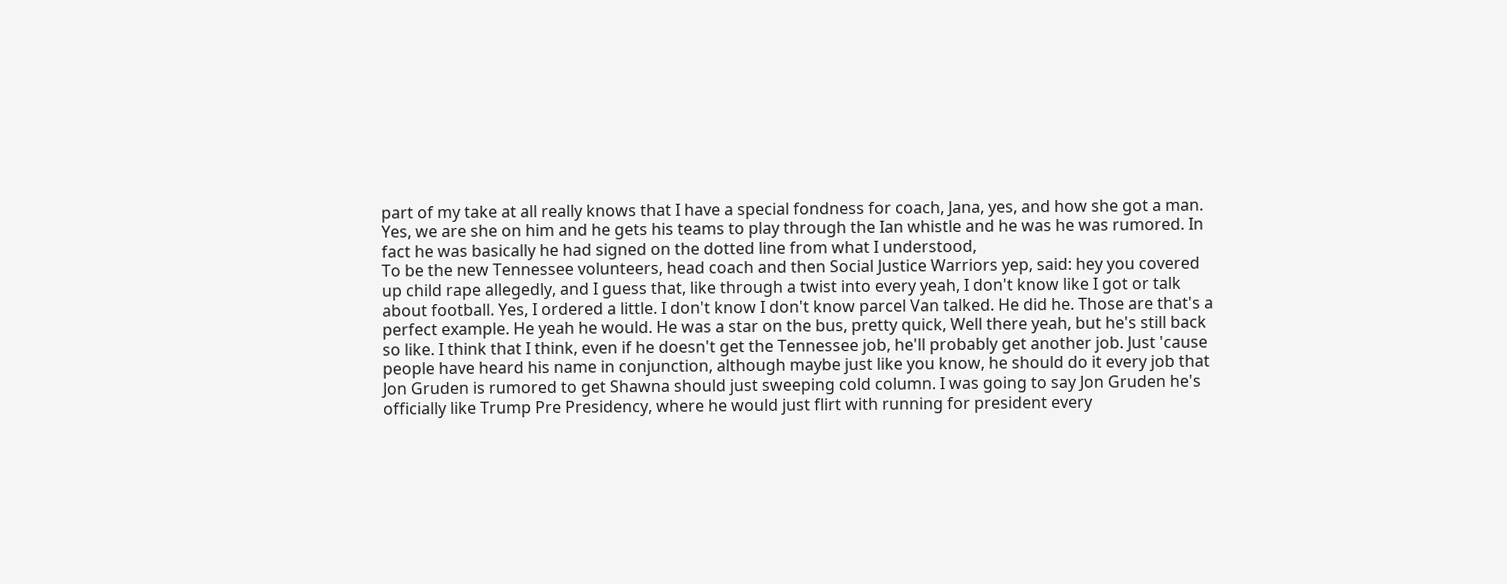part of my take at all really knows that I have a special fondness for coach, Jana, yes, and how she got a man. Yes, we are she on him and he gets his teams to play through the Ian whistle and he was he was rumored. In fact he was basically he had signed on the dotted line from what I understood,
To be the new Tennessee volunteers, head coach and then Social Justice Warriors yep, said: hey you covered up child rape allegedly, and I guess that, like through a twist into every yeah, I don't know like I got or talk about football. Yes, I ordered a little. I don't know I don't know parcel Van talked. He did he. Those are that's a perfect example. He yeah he would. He was a star on the bus, pretty quick, Well there yeah, but he's still back so like. I think that I think, even if he doesn't get the Tennessee job, he'll probably get another job. Just 'cause people have heard his name in conjunction, although maybe just like you know, he should do it every job that Jon Gruden is rumored to get Shawna should just sweeping cold column. I was going to say Jon Gruden he's officially like Trump Pre Presidency, where he would just flirt with running for president every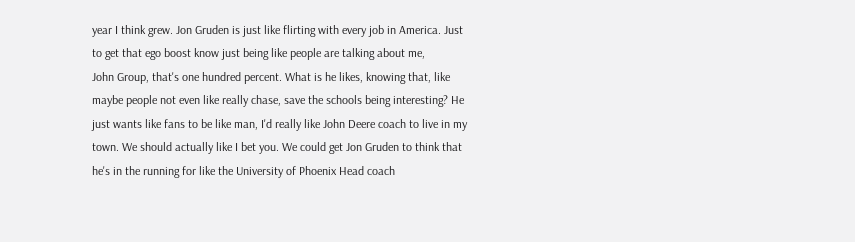year I think grew. Jon Gruden is just like flirting with every job in America. Just to get that ego boost know just being like people are talking about me,
John Group, that's one hundred percent. What is he likes, knowing that, like maybe people not even like really chase, save the schools being interesting? He just wants like fans to be like man, I'd really like John Deere coach to live in my town. We should actually like I bet you. We could get Jon Gruden to think that he's in the running for like the University of Phoenix Head coach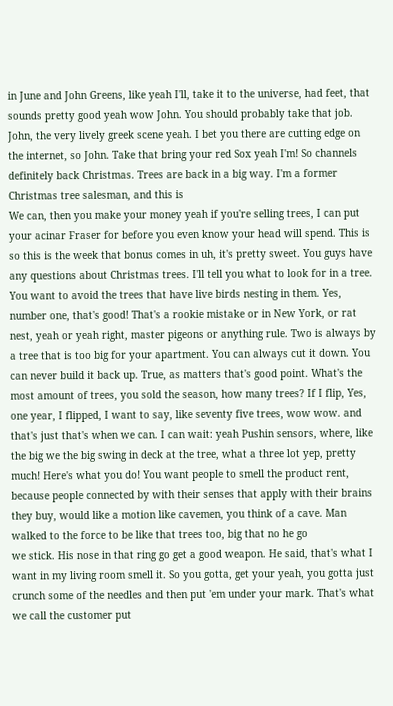in June and John Greens, like yeah I'll, take it to the universe, had feet, that sounds pretty good yeah wow John. You should probably take that job. John, the very lively greek scene yeah. I bet you there are cutting edge on the internet, so John. Take that bring your red Sox yeah I'm! So channels definitely back Christmas. Trees are back in a big way. I'm a former Christmas tree salesman, and this is
We can, then you make your money yeah if you're selling trees, I can put your acinar Fraser for before you even know your head will spend. This is so this is the week that bonus comes in uh, it's pretty sweet. You guys have any questions about Christmas trees. I'll tell you what to look for in a tree. You want to avoid the trees that have live birds nesting in them. Yes, number one, that's good! That's a rookie mistake or in New York, or rat nest, yeah or yeah right, master pigeons or anything rule. Two is always by a tree that is too big for your apartment. You can always cut it down. You can never build it back up. True, as matters that's good point. What's the most amount of trees, you sold the season, how many trees? If I flip, Yes, one year, I flipped, I want to say, like seventy five trees, wow wow. and that's just that's when we can. I can wait: yeah Pushin sensors, where, like the big we the big swing in deck at the tree, what a three lot yep, pretty much! Here's what you do! You want people to smell the product rent, because people connected by with their senses that apply with their brains they buy, would like a motion like cavemen, you think of a cave. Man walked to the force to be like that trees too, big that no he go
we stick. His nose in that ring go get a good weapon. He said, that's what I want in my living room smell it. So you gotta, get your yeah, you gotta just crunch some of the needles and then put 'em under your mark. That's what we call the customer put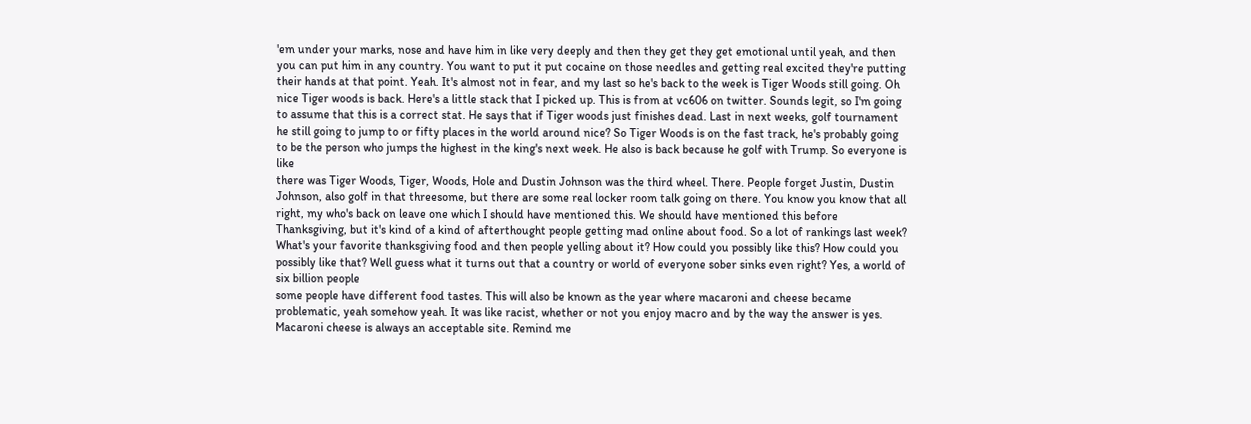'em under your marks, nose and have him in like very deeply and then they get they get emotional until yeah, and then you can put him in any country. You want to put it put cocaine on those needles and getting real excited they're putting their hands at that point. Yeah. It's almost not in fear, and my last so he's back to the week is Tiger Woods still going. Oh nice Tiger woods is back. Here's a little stack that I picked up. This is from at vc606 on twitter. Sounds legit, so I'm going to assume that this is a correct stat. He says that if Tiger woods just finishes dead. Last in next weeks, golf tournament he still going to jump to or fifty places in the world around nice? So Tiger Woods is on the fast track, he's probably going to be the person who jumps the highest in the king's next week. He also is back because he golf with Trump. So everyone is like
there was Tiger Woods, Tiger, Woods, Hole and Dustin Johnson was the third wheel. There. People forget Justin, Dustin Johnson, also golf in that threesome, but there are some real locker room talk going on there. You know you know that all right, my who's back on leave one which I should have mentioned this. We should have mentioned this before Thanksgiving, but it's kind of a kind of afterthought people getting mad online about food. So a lot of rankings last week? What's your favorite thanksgiving food and then people yelling about it? How could you possibly like this? How could you possibly like that? Well guess what it turns out that a country or world of everyone sober sinks even right? Yes, a world of six billion people
some people have different food tastes. This will also be known as the year where macaroni and cheese became problematic, yeah somehow yeah. It was like racist, whether or not you enjoy macro and by the way the answer is yes. Macaroni cheese is always an acceptable site. Remind me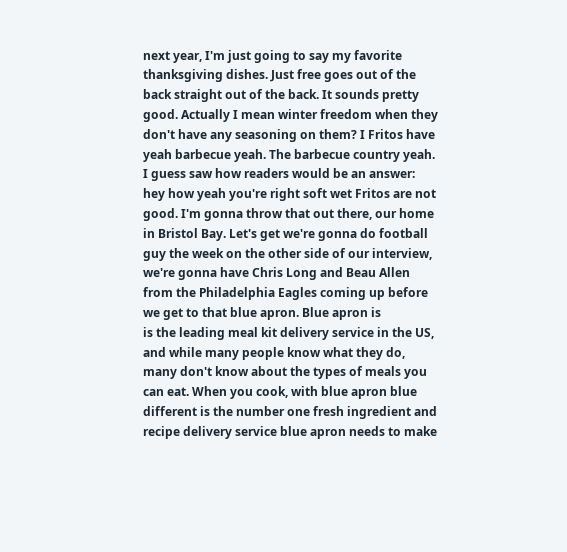next year, I'm just going to say my favorite thanksgiving dishes. Just free goes out of the back straight out of the back. It sounds pretty good. Actually I mean winter freedom when they don't have any seasoning on them? I Fritos have yeah barbecue yeah. The barbecue country yeah. I guess saw how readers would be an answer: hey how yeah you're right soft wet Fritos are not good. I'm gonna throw that out there, our home in Bristol Bay. Let's get we're gonna do football guy the week on the other side of our interview, we're gonna have Chris Long and Beau Allen from the Philadelphia Eagles coming up before we get to that blue apron. Blue apron is
is the leading meal kit delivery service in the US, and while many people know what they do, many don't know about the types of meals you can eat. When you cook, with blue apron blue different is the number one fresh ingredient and recipe delivery service blue apron needs to make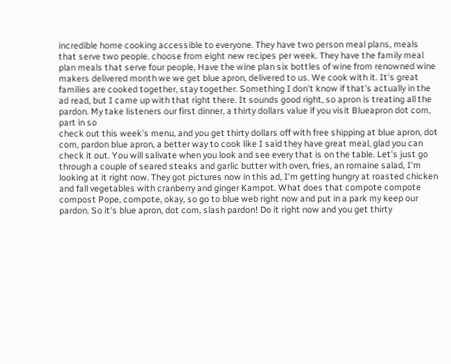incredible home cooking accessible to everyone. They have two person meal plans, meals that serve two people. choose from eight new recipes per week. They have the family meal plan meals that serve four people, Have the wine plan six bottles of wine from renowned wine makers delivered month we we get blue apron, delivered to us. We cook with it. It's great families are cooked together, stay together. Something I don't know if that's actually in the ad read, but I came up with that right there. It sounds good right, so apron is treating all the pardon. My take listeners our first dinner, a thirty dollars value if you visit Blueapron dot com, part in so
check out this week's menu, and you get thirty dollars off with free shipping at blue apron, dot com, pardon blue apron, a better way to cook like I said they have great meal, glad you can check it out. You will salivate when you look and see every that is on the table. Let's just go through a couple of seared steaks and garlic butter with oven, fries, an romaine salad, I'm looking at it right now. They got pictures now in this ad, I'm getting hungry at roasted chicken and fall vegetables with cranberry and ginger Kampot. What does that compote compote compost Pope, compote, okay, so go to blue web right now and put in a park my keep our pardon. So it's blue apron, dot com, slash pardon! Do it right now and you get thirty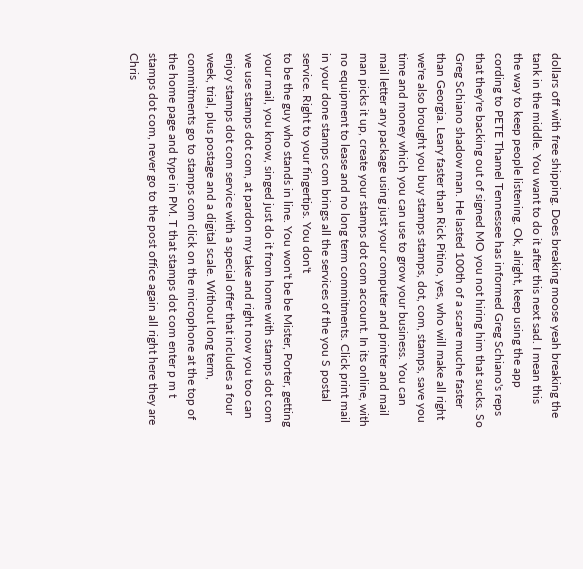dollars off with free shipping. Does breaking moose yeah breaking the tank in the middle. You want to do it after this next sad. I mean this
the way to keep people listening. Ok, alright, keep using the app cording to PETE Thamel Tennessee has informed Greg Schiano's reps that they're backing out of signed MO you not hiring him that sucks. So Greg Schiano shadow man. He lasted 100th of a scare muche faster than Georgia. Leary faster than Rick Pitino, yes, who will make all right we're also brought you buy stamps stamps, dot, com, stamps, save you time and money which you can use to grow your business. You can mail letter any package using just your computer and printer and mail man picks it up, create your stamps dot com account. In its online, with no equipment to lease and no long term commitments. Click print mail in your done stamps com brings all the services of the you S postal service. Right to your fingertips. You don't
to be the guy who stands in line. You won't be be Mister, Porter, getting your mail, you know, singed just do it from home with stamps dot com we use stamps dot com, at pardon my take and right now you too can enjoy stamps dot com service with a special offer that includes a four week, trial, plus postage and a digital scale. Without long term, commitments go to stamps com click on the microphone at the top of the home page and type in PM. T that stamps dot com enter p m t stamps dot com, never go to the post office again all right here they are Chris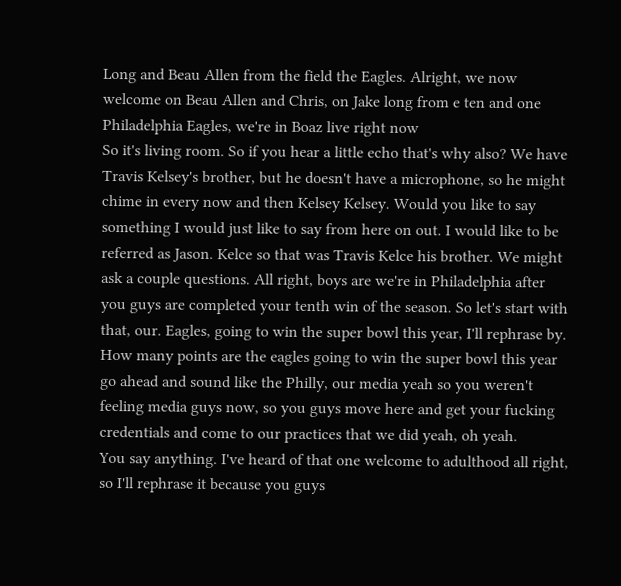Long and Beau Allen from the field the Eagles. Alright, we now welcome on Beau Allen and Chris, on Jake long from e ten and one Philadelphia Eagles, we're in Boaz live right now
So it's living room. So if you hear a little echo that's why also? We have Travis Kelsey's brother, but he doesn't have a microphone, so he might chime in every now and then Kelsey Kelsey. Would you like to say something I would just like to say from here on out. I would like to be referred as Jason. Kelce so that was Travis Kelce his brother. We might ask a couple questions. All right, boys are we're in Philadelphia after you guys are completed your tenth win of the season. So let's start with that, our. Eagles, going to win the super bowl this year, I'll rephrase by. How many points are the eagles going to win the super bowl this year go ahead and sound like the Philly, our media yeah so you weren't feeling media guys now, so you guys move here and get your fucking credentials and come to our practices that we did yeah, oh yeah.
You say anything. I've heard of that one welcome to adulthood all right, so I'll rephrase it because you guys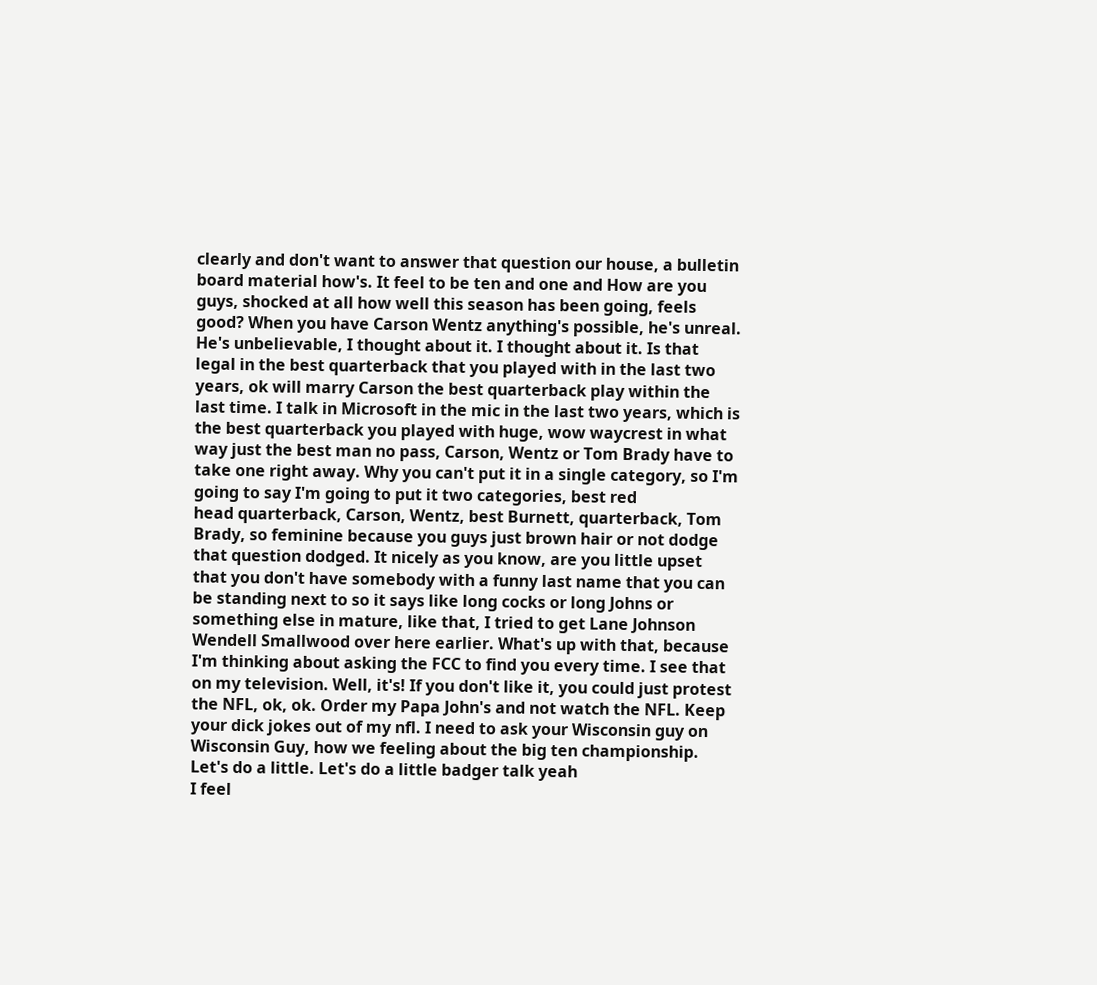clearly and don't want to answer that question our house, a bulletin board material how's. It feel to be ten and one and How are you guys, shocked at all how well this season has been going, feels good? When you have Carson Wentz anything's possible, he's unreal. He's unbelievable, I thought about it. I thought about it. Is that legal in the best quarterback that you played with in the last two years, ok will marry Carson the best quarterback play within the last time. I talk in Microsoft in the mic in the last two years, which is the best quarterback you played with huge, wow waycrest in what way just the best man no pass, Carson, Wentz or Tom Brady have to take one right away. Why you can't put it in a single category, so I'm going to say I'm going to put it two categories, best red
head quarterback, Carson, Wentz, best Burnett, quarterback, Tom Brady, so feminine because you guys just brown hair or not dodge that question dodged. It nicely as you know, are you little upset that you don't have somebody with a funny last name that you can be standing next to so it says like long cocks or long Johns or something else in mature, like that, I tried to get Lane Johnson Wendell Smallwood over here earlier. What's up with that, because I'm thinking about asking the FCC to find you every time. I see that on my television. Well, it's! If you don't like it, you could just protest the NFL, ok, ok. Order my Papa John's and not watch the NFL. Keep your dick jokes out of my nfl. I need to ask your Wisconsin guy on Wisconsin Guy, how we feeling about the big ten championship. Let's do a little. Let's do a little badger talk yeah
I feel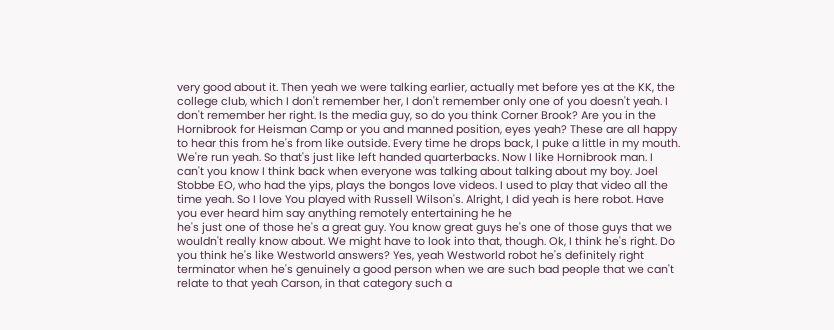very good about it. Then yeah we were talking earlier, actually met before yes at the KK, the college club, which I don't remember her, I don't remember only one of you doesn't yeah. I don't remember her right. Is the media guy, so do you think Corner Brook? Are you in the Hornibrook for Heisman Camp or you and manned position, eyes yeah? These are all happy to hear this from he's from like outside. Every time he drops back, I puke a little in my mouth. We're run yeah. So that's just like left handed quarterbacks. Now I like Hornibrook man. I can't you know I think back when everyone was talking about talking about my boy. Joel Stobbe EO, who had the yips, plays the bongos love videos. I used to play that video all the time yeah. So I love You played with Russell Wilson's. Alright, I did yeah is here robot. Have you ever heard him say anything remotely entertaining he he
he's just one of those he's a great guy. You know great guys he's one of those guys that we wouldn't really know about. We might have to look into that, though. Ok, I think he's right. Do you think he's like Westworld answers? Yes, yeah Westworld robot he's definitely right terminator when he's genuinely a good person when we are such bad people that we can't relate to that yeah Carson, in that category such a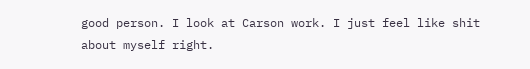good person. I look at Carson work. I just feel like shit about myself right.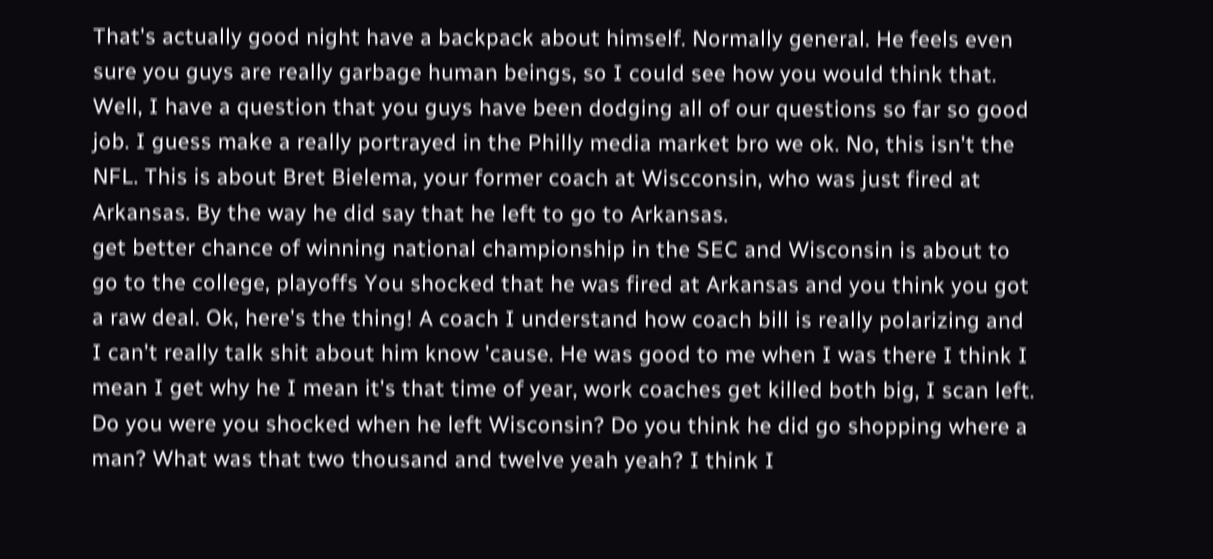That's actually good night have a backpack about himself. Normally general. He feels even sure you guys are really garbage human beings, so I could see how you would think that. Well, I have a question that you guys have been dodging all of our questions so far so good job. I guess make a really portrayed in the Philly media market bro we ok. No, this isn't the NFL. This is about Bret Bielema, your former coach at Wiscconsin, who was just fired at Arkansas. By the way he did say that he left to go to Arkansas.
get better chance of winning national championship in the SEC and Wisconsin is about to go to the college, playoffs You shocked that he was fired at Arkansas and you think you got a raw deal. Ok, here's the thing! A coach I understand how coach bill is really polarizing and I can't really talk shit about him know 'cause. He was good to me when I was there I think I mean I get why he I mean it's that time of year, work coaches get killed both big, I scan left. Do you were you shocked when he left Wisconsin? Do you think he did go shopping where a man? What was that two thousand and twelve yeah yeah? I think I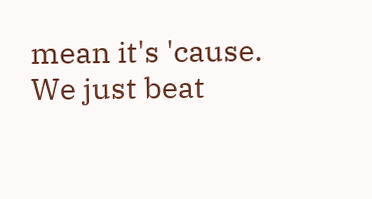mean it's 'cause. We just beat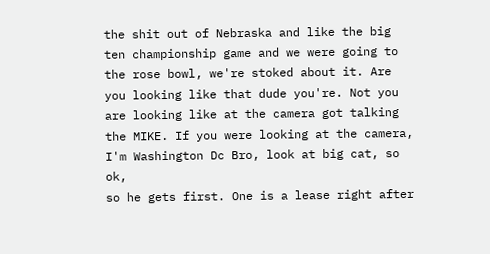the shit out of Nebraska and like the big ten championship game and we were going to the rose bowl, we're stoked about it. Are you looking like that dude you're. Not you are looking like at the camera got talking the MIKE. If you were looking at the camera, I'm Washington Dc Bro, look at big cat, so ok,
so he gets first. One is a lease right after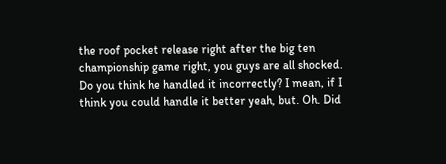the roof pocket release right after the big ten championship game right, you guys are all shocked. Do you think he handled it incorrectly? I mean, if I think you could handle it better yeah, but. Oh. Did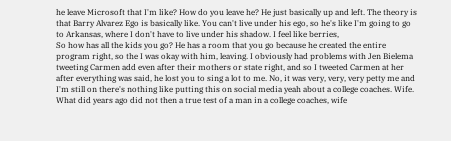he leave Microsoft that I'm like? How do you leave he? He just basically up and left. The theory is that Barry Alvarez Ego is basically like. You can't live under his ego, so he's like I'm going to go to Arkansas, where I don't have to live under his shadow. I feel like berries,
So how has all the kids you go? He has a room that you go because he created the entire program right, so the I was okay with him, leaving. I obviously had problems with Jen Bielema tweeting Carmen add even after their mothers or state right, and so I tweeted Carmen at her after everything was said, he lost you to sing a lot to me. No, it was very, very, very petty me and I'm still on there's nothing like putting this on social media yeah about a college coaches. Wife. What did years ago did not then a true test of a man in a college coaches, wife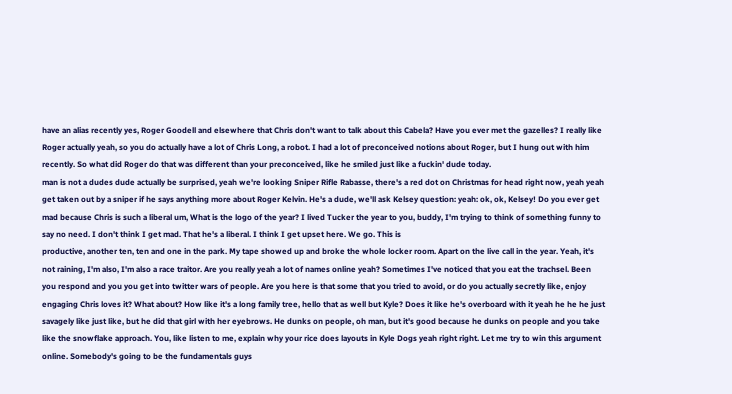have an alias recently yes, Roger Goodell and elsewhere that Chris don't want to talk about this Cabela? Have you ever met the gazelles? I really like Roger actually yeah, so you do actually have a lot of Chris Long, a robot. I had a lot of preconceived notions about Roger, but I hung out with him recently. So what did Roger do that was different than your preconceived, like he smiled just like a fuckin' dude today.
man is not a dudes dude actually be surprised, yeah we're looking Sniper Rifle Rabasse, there's a red dot on Christmas for head right now, yeah yeah get taken out by a sniper if he says anything more about Roger Kelvin. He's a dude, we'll ask Kelsey question: yeah: ok, ok, Kelsey! Do you ever get mad because Chris is such a liberal um, What is the logo of the year? I lived Tucker the year to you, buddy, I'm trying to think of something funny to say no need. I don't think I get mad. That he's a liberal. I think I get upset here. We go. This is
productive, another ten, ten and one in the park. My tape showed up and broke the whole locker room. Apart on the live call in the year. Yeah, it's not raining, I'm also, I'm also a race traitor. Are you really yeah a lot of names online yeah? Sometimes I've noticed that you eat the trachsel. Been you respond and you you get into twitter wars of people. Are you here is that some that you tried to avoid, or do you actually secretly like, enjoy engaging Chris loves it? What about? How like it's a long family tree, hello that as well but Kyle? Does it like he's overboard with it yeah he he he just savagely like just like, but he did that girl with her eyebrows. He dunks on people, oh man, but it's good because he dunks on people and you take like the snowflake approach. You, like listen to me, explain why your rice does layouts in Kyle Dogs yeah right right. Let me try to win this argument online. Somebody's going to be the fundamentals guys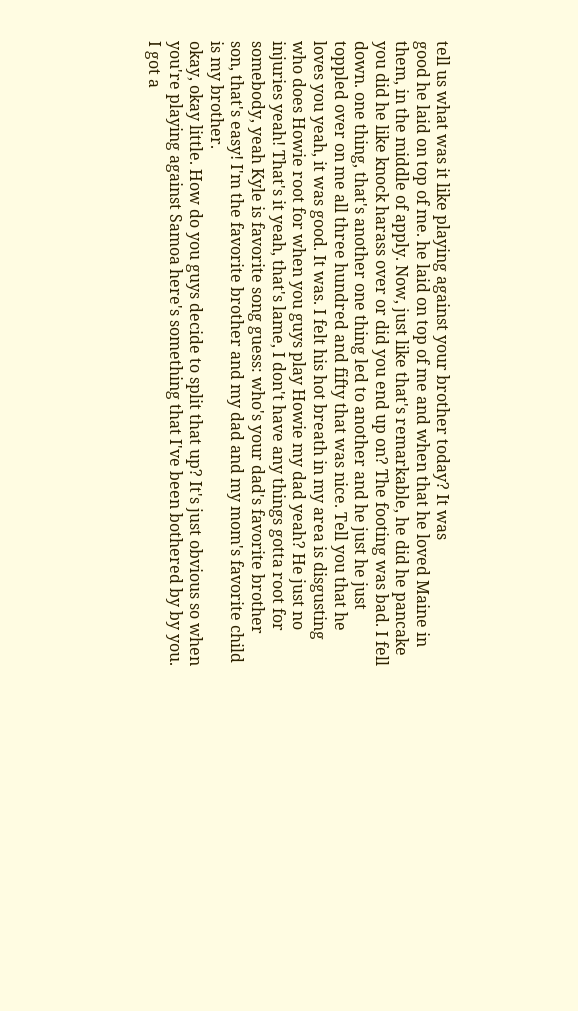tell us what was it like playing against your brother today? It was
good he laid on top of me. he laid on top of me and when that he loved Maine in them, in the middle of apply. Now, just like that's remarkable, he did he pancake you did he like knock harass over or did you end up on? The footing was bad. I fell down. one thing, that's another one thing led to another and he just he just toppled over on me all three hundred and fifty that was nice. Tell you that he loves you yeah, it was good. It was. I felt his hot breath in my area is disgusting who does Howie root for when you guys play Howie my dad yeah? He just no injuries yeah! That's it yeah, that's lame, I don't have any things gotta root for somebody, yeah Kyle is favorite song guess: who's your dad's favorite brother son, that's easy! I'm the favorite brother and my dad and my mom's favorite child is my brother.
okay, okay little. How do you guys decide to split that up? It's just obvious so when you're playing against Samoa here's something that I've been bothered by by you. I got a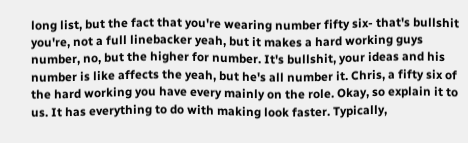long list, but the fact that you're wearing number fifty six- that's bullshit you're, not a full linebacker yeah, but it makes a hard working guys number, no, but the higher for number. It's bullshit, your ideas and his number is like affects the yeah, but he's all number it. Chris, a fifty six of the hard working you have every mainly on the role. Okay, so explain it to us. It has everything to do with making look faster. Typically,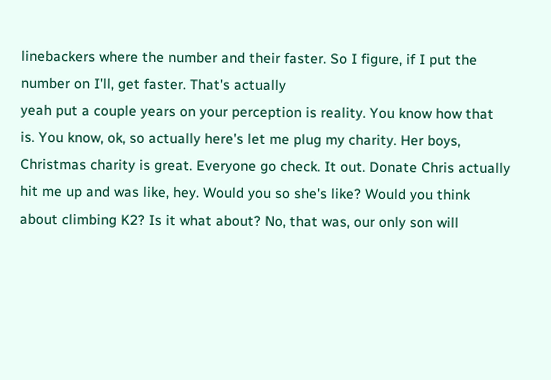linebackers where the number and their faster. So I figure, if I put the number on I'll, get faster. That's actually
yeah put a couple years on your perception is reality. You know how that is. You know, ok, so actually here's let me plug my charity. Her boys, Christmas charity is great. Everyone go check. It out. Donate Chris actually hit me up and was like, hey. Would you so she's like? Would you think about climbing K2? Is it what about? No, that was, our only son will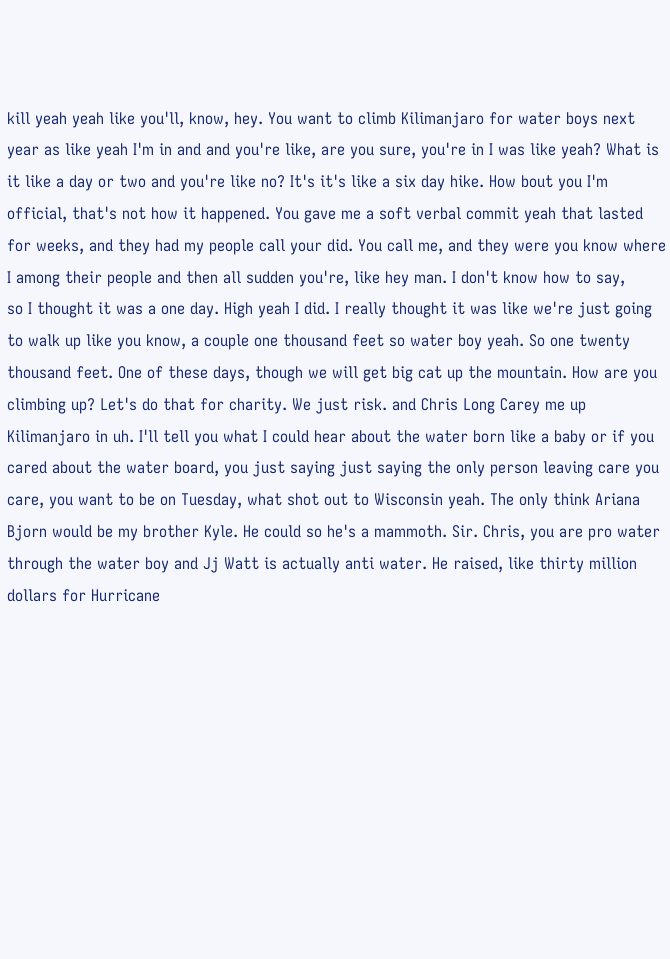kill yeah yeah like you'll, know, hey. You want to climb Kilimanjaro for water boys next year as like yeah I'm in and and you're like, are you sure, you're in I was like yeah? What is it like a day or two and you're like no? It's it's like a six day hike. How bout you I'm official, that's not how it happened. You gave me a soft verbal commit yeah that lasted for weeks, and they had my people call your did. You call me, and they were you know where I among their people and then all sudden you're, like hey man. I don't know how to say,
so I thought it was a one day. High yeah I did. I really thought it was like we're just going to walk up like you know, a couple one thousand feet so water boy yeah. So one twenty thousand feet. One of these days, though we will get big cat up the mountain. How are you climbing up? Let's do that for charity. We just risk. and Chris Long Carey me up Kilimanjaro in uh. I'll tell you what I could hear about the water born like a baby or if you cared about the water board, you just saying just saying the only person leaving care you care, you want to be on Tuesday, what shot out to Wisconsin yeah. The only think Ariana Bjorn would be my brother Kyle. He could so he's a mammoth. Sir. Chris, you are pro water through the water boy and Jj Watt is actually anti water. He raised, like thirty million dollars for Hurricane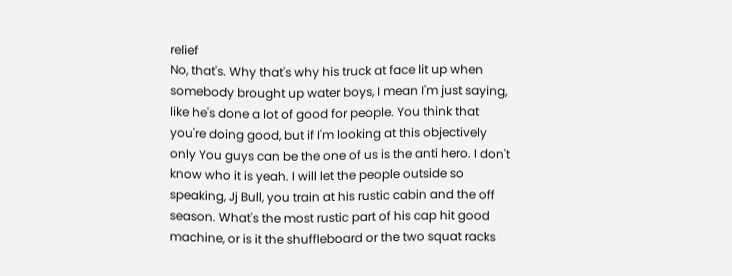relief
No, that's. Why that's why his truck at face lit up when somebody brought up water boys, I mean I'm just saying, like he's done a lot of good for people. You think that you're doing good, but if I'm looking at this objectively only You guys can be the one of us is the anti hero. I don't know who it is yeah. I will let the people outside so speaking, Jj Bull, you train at his rustic cabin and the off season. What's the most rustic part of his cap hit good machine, or is it the shuffleboard or the two squat racks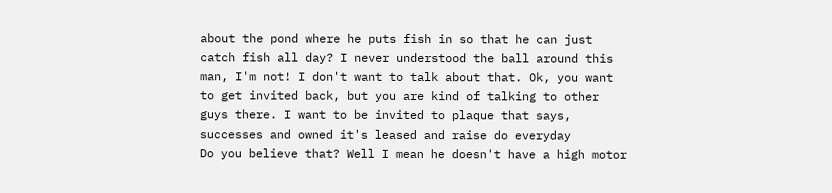about the pond where he puts fish in so that he can just catch fish all day? I never understood the ball around this man, I'm not! I don't want to talk about that. Ok, you want to get invited back, but you are kind of talking to other guys there. I want to be invited to plaque that says, successes and owned it's leased and raise do everyday
Do you believe that? Well I mean he doesn't have a high motor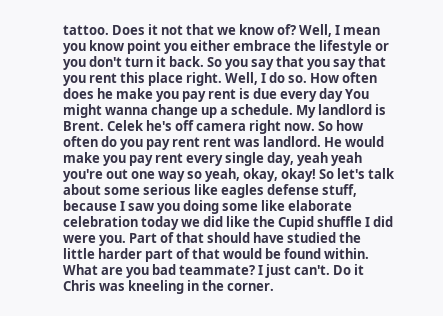tattoo. Does it not that we know of? Well, I mean you know point you either embrace the lifestyle or you don't turn it back. So you say that you say that you rent this place right. Well, I do so. How often does he make you pay rent is due every day You might wanna change up a schedule. My landlord is Brent. Celek he's off camera right now. So how often do you pay rent rent was landlord. He would make you pay rent every single day, yeah yeah you're out one way so yeah, okay, okay! So let's talk about some serious like eagles defense stuff, because I saw you doing some like elaborate celebration today we did like the Cupid shuffle I did were you. Part of that should have studied the little harder part of that would be found within. What are you bad teammate? I just can't. Do it
Chris was kneeling in the corner.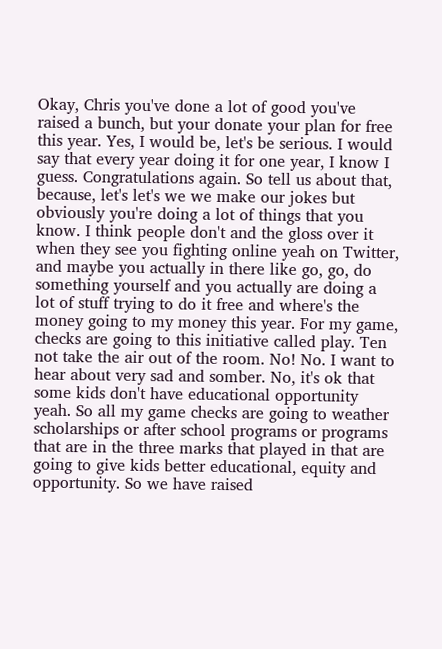Okay, Chris you've done a lot of good you've raised a bunch, but your donate your plan for free this year. Yes, I would be, let's be serious. I would say that every year doing it for one year, I know I guess. Congratulations again. So tell us about that, because, let's let's we we make our jokes but obviously you're doing a lot of things that you know. I think people don't and the gloss over it when they see you fighting online yeah on Twitter, and maybe you actually in there like go, go, do something yourself and you actually are doing a lot of stuff trying to do it free and where's the money going to my money this year. For my game, checks are going to this initiative called play. Ten not take the air out of the room. No! No. I want to hear about very sad and somber. No, it's ok that some kids don't have educational opportunity
yeah. So all my game checks are going to weather scholarships or after school programs or programs that are in the three marks that played in that are going to give kids better educational, equity and opportunity. So we have raised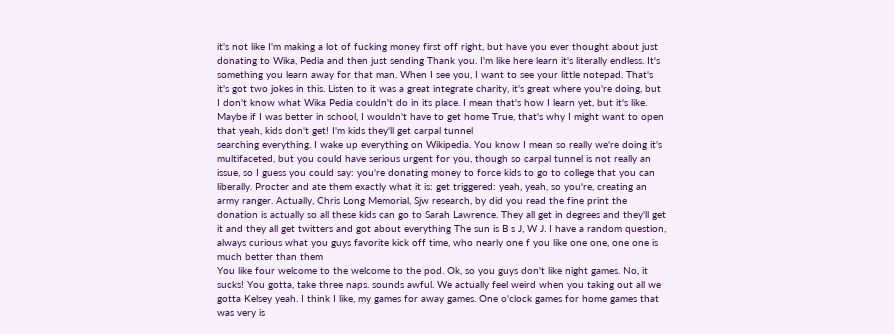it's not like I'm making a lot of fucking money first off right, but have you ever thought about just donating to Wika, Pedia and then just sending Thank you. I'm like here learn it's literally endless. It's something you learn away for that man. When I see you, I want to see your little notepad. That's it's got two jokes in this. Listen to it was a great integrate charity, it's great where you're doing, but I don't know what Wika Pedia couldn't do in its place. I mean that's how I learn yet, but it's like. Maybe if I was better in school, I wouldn't have to get home True, that's why I might want to open that yeah, kids don't get! I'm kids they'll get carpal tunnel
searching everything. I wake up everything on Wikipedia. You know I mean so really we're doing it's multifaceted, but you could have serious urgent for you, though so carpal tunnel is not really an issue, so I guess you could say: you're donating money to force kids to go to college that you can liberally. Procter and ate them exactly what it is: get triggered: yeah, yeah, so you're, creating an army ranger. Actually, Chris Long Memorial, Sjw research, by did you read the fine print the donation is actually so all these kids can go to Sarah Lawrence. They all get in degrees and they'll get it and they all get twitters and got about everything The sun is B s J, W J. I have a random question, always curious what you guys favorite kick off time, who nearly one f you like one one, one one is much better than them
You like four welcome to the welcome to the pod. Ok, so you guys don't like night games. No, it sucks! You gotta, take three naps. sounds awful. We actually feel weird when you taking out all we gotta Kelsey yeah. I think I like, my games for away games. One o'clock games for home games that was very is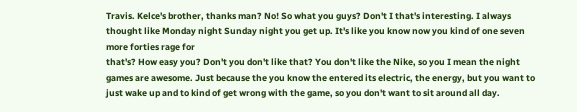Travis. Kelce's brother, thanks man? No! So what you guys? Don't I that's interesting. I always thought like Monday night Sunday night you get up. It's like you know now you kind of one seven more forties rage for
that's? How easy you? Don't you don't like that? You don't like the Nike, so you I mean the night games are awesome. Just because the you know the entered its electric, the energy, but you want to just wake up and to kind of get wrong with the game, so you don't want to sit around all day.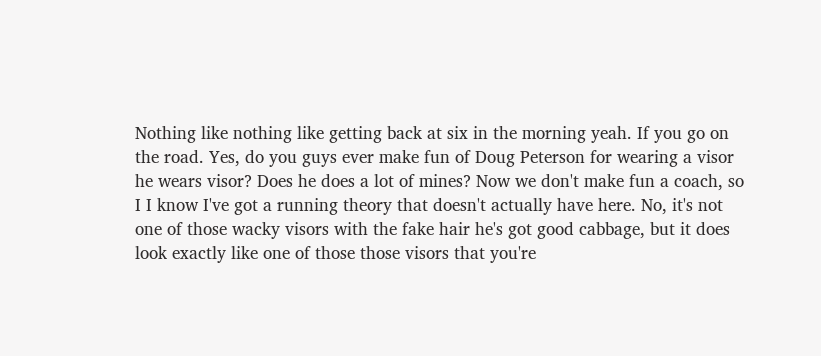Nothing like nothing like getting back at six in the morning yeah. If you go on the road. Yes, do you guys ever make fun of Doug Peterson for wearing a visor he wears visor? Does he does a lot of mines? Now we don't make fun a coach, so I I know I've got a running theory that doesn't actually have here. No, it's not one of those wacky visors with the fake hair he's got good cabbage, but it does look exactly like one of those those visors that you're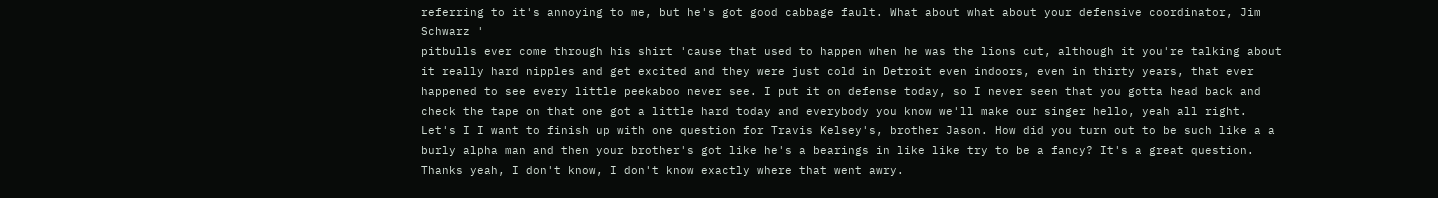referring to it's annoying to me, but he's got good cabbage fault. What about what about your defensive coordinator, Jim Schwarz '
pitbulls ever come through his shirt 'cause that used to happen when he was the lions cut, although it you're talking about it really hard nipples and get excited and they were just cold in Detroit even indoors, even in thirty years, that ever happened to see every little peekaboo never see. I put it on defense today, so I never seen that you gotta head back and check the tape on that one got a little hard today and everybody you know we'll make our singer hello, yeah all right. Let's I I want to finish up with one question for Travis Kelsey's, brother Jason. How did you turn out to be such like a a burly alpha man and then your brother's got like he's a bearings in like like try to be a fancy? It's a great question. Thanks yeah, I don't know, I don't know exactly where that went awry.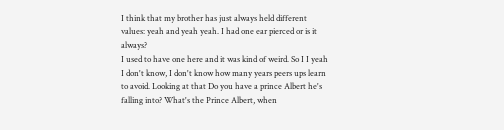I think that my brother has just always held different values: yeah and yeah yeah. I had one ear pierced or is it always?
I used to have one here and it was kind of weird. So I I yeah I don't know, I don't know how many years peers ups learn to avoid. Looking at that Do you have a prince Albert he's falling into? What's the Prince Albert, when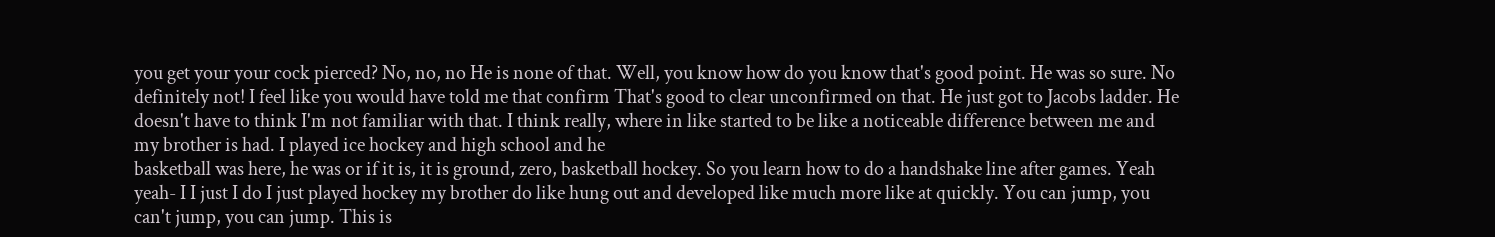you get your your cock pierced? No, no, no He is none of that. Well, you know how do you know that's good point. He was so sure. No definitely not! I feel like you would have told me that confirm That's good to clear unconfirmed on that. He just got to Jacobs ladder. He doesn't have to think I'm not familiar with that. I think really, where in like started to be like a noticeable difference between me and my brother is had. I played ice hockey and high school and he
basketball was here, he was or if it is, it is ground, zero, basketball hockey. So you learn how to do a handshake line after games. Yeah yeah- I I just I do I just played hockey my brother do like hung out and developed like much more like at quickly. You can jump, you can't jump, you can jump. This is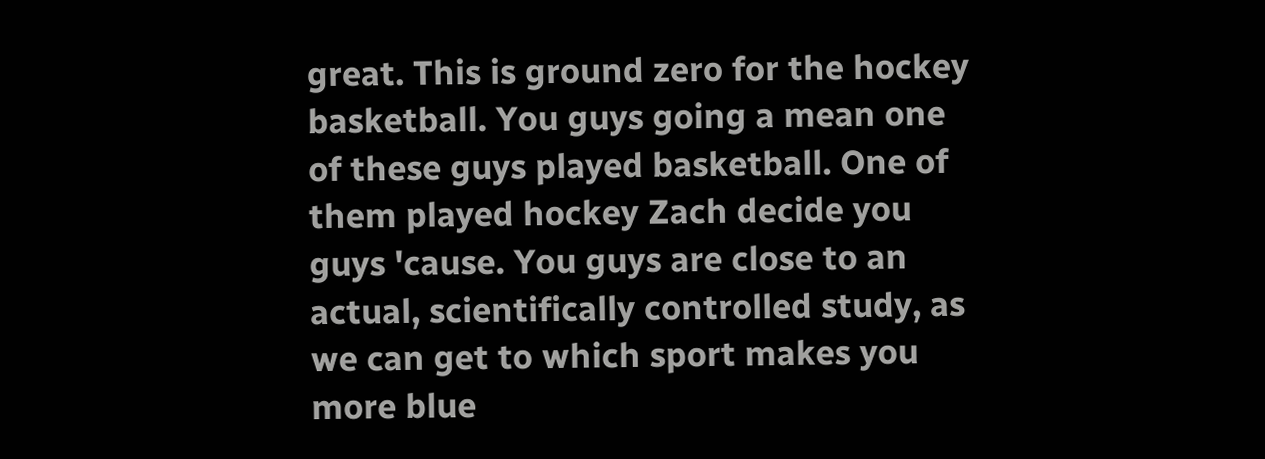great. This is ground zero for the hockey basketball. You guys going a mean one of these guys played basketball. One of them played hockey Zach decide you guys 'cause. You guys are close to an actual, scientifically controlled study, as we can get to which sport makes you more blue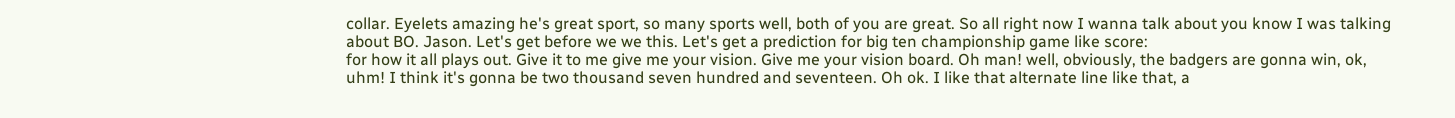collar. Eyelets amazing he's great sport, so many sports well, both of you are great. So all right now I wanna talk about you know I was talking about BO. Jason. Let's get before we we this. Let's get a prediction for big ten championship game like score:
for how it all plays out. Give it to me give me your vision. Give me your vision board. Oh man! well, obviously, the badgers are gonna win, ok, uhm! I think it's gonna be two thousand seven hundred and seventeen. Oh ok. I like that alternate line like that, a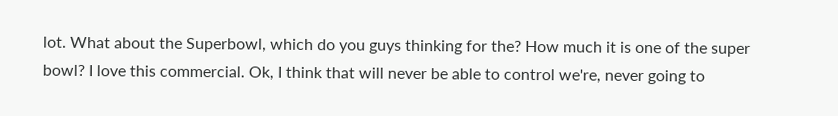lot. What about the Superbowl, which do you guys thinking for the? How much it is one of the super bowl? I love this commercial. Ok, I think that will never be able to control we're, never going to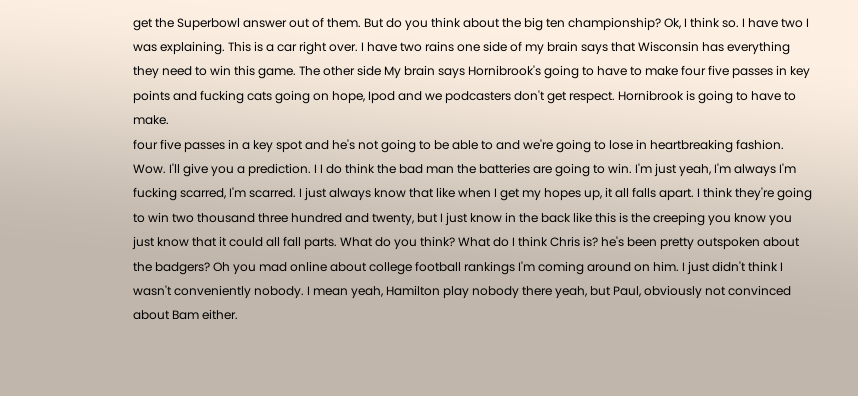get the Superbowl answer out of them. But do you think about the big ten championship? Ok, I think so. I have two I was explaining. This is a car right over. I have two rains one side of my brain says that Wisconsin has everything they need to win this game. The other side My brain says Hornibrook's going to have to make four five passes in key points and fucking cats going on hope, Ipod and we podcasters don't get respect. Hornibrook is going to have to make.
four five passes in a key spot and he's not going to be able to and we're going to lose in heartbreaking fashion. Wow. I'll give you a prediction. I I do think the bad man the batteries are going to win. I'm just yeah, I'm always I'm fucking scarred, I'm scarred. I just always know that like when I get my hopes up, it all falls apart. I think they're going to win two thousand three hundred and twenty, but I just know in the back like this is the creeping you know you just know that it could all fall parts. What do you think? What do I think Chris is? he's been pretty outspoken about the badgers? Oh you mad online about college football rankings I'm coming around on him. I just didn't think I wasn't conveniently nobody. I mean yeah, Hamilton play nobody there yeah, but Paul, obviously not convinced about Bam either.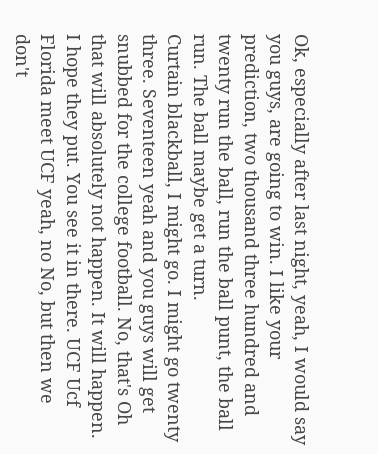Ok, especially after last night, yeah, I would say you guys, are going to win. I like your prediction, two thousand three hundred and twenty run the ball, run the ball punt, the ball run. The ball maybe get a turn.
Curtain blackball, I might go. I might go twenty three. Seventeen yeah and you guys will get snubbed for the college football. No, that's Oh that will absolutely not happen. It will happen. I hope they put. You see it in there. UCF Ucf Florida meet UCF yeah, no No, but then we don't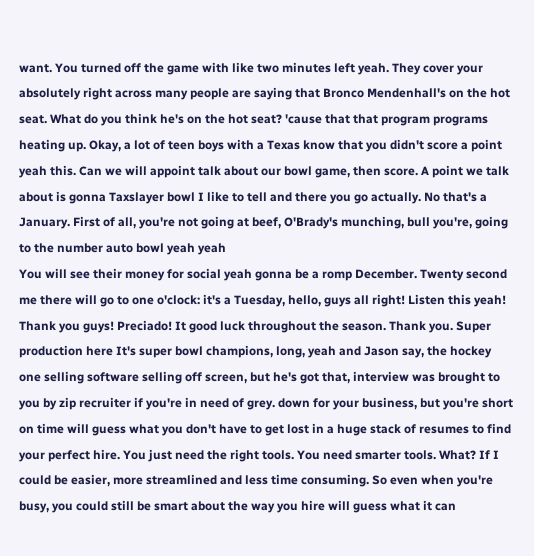want. You turned off the game with like two minutes left yeah. They cover your absolutely right across many people are saying that Bronco Mendenhall's on the hot seat. What do you think he's on the hot seat? 'cause that that program programs heating up. Okay, a lot of teen boys with a Texas know that you didn't score a point yeah this. Can we will appoint talk about our bowl game, then score. A point we talk about is gonna Taxslayer bowl I like to tell and there you go actually. No that's a January. First of all, you're not going at beef, O'Brady's munching, bull you're, going to the number auto bowl yeah yeah
You will see their money for social yeah gonna be a romp December. Twenty second me there will go to one o'clock: it's a Tuesday, hello, guys all right! Listen this yeah! Thank you guys! Preciado! It good luck throughout the season. Thank you. Super production here It's super bowl champions, long, yeah and Jason say, the hockey one selling software selling off screen, but he's got that, interview was brought to you by zip recruiter if you're in need of grey. down for your business, but you're short on time will guess what you don't have to get lost in a huge stack of resumes to find your perfect hire. You just need the right tools. You need smarter tools. What? If I
could be easier, more streamlined and less time consuming. So even when you're busy, you could still be smart about the way you hire will guess what it can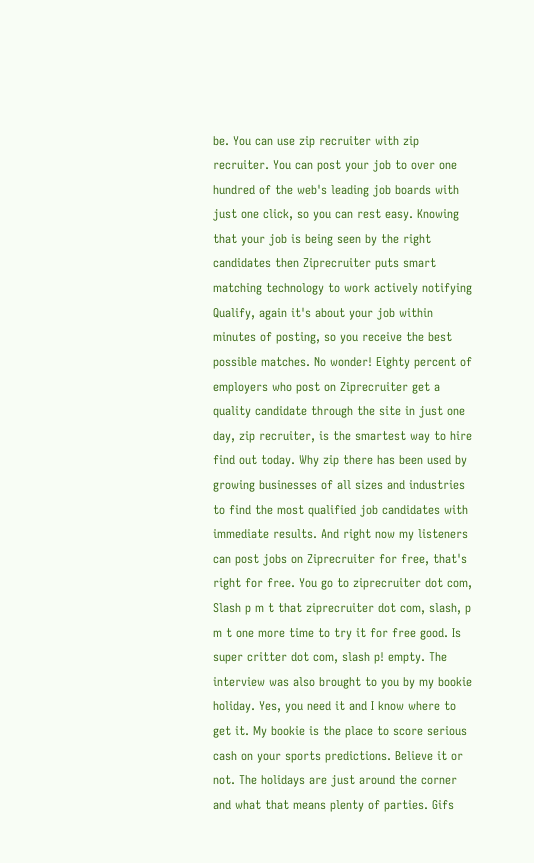be. You can use zip recruiter with zip recruiter. You can post your job to over one hundred of the web's leading job boards with just one click, so you can rest easy. Knowing that your job is being seen by the right candidates then Ziprecruiter puts smart matching technology to work actively notifying Qualify, again it's about your job within minutes of posting, so you receive the best possible matches. No wonder! Eighty percent of employers who post on Ziprecruiter get a quality candidate through the site in just one day, zip recruiter, is the smartest way to hire find out today. Why zip there has been used by growing businesses of all sizes and industries to find the most qualified job candidates with immediate results. And right now my listeners can post jobs on Ziprecruiter for free, that's right for free. You go to ziprecruiter dot com,
Slash p m t that ziprecruiter dot com, slash, p m t one more time to try it for free good. Is super critter dot com, slash p! empty. The interview was also brought to you by my bookie holiday. Yes, you need it and I know where to get it. My bookie is the place to score serious cash on your sports predictions. Believe it or not. The holidays are just around the corner and what that means plenty of parties. Gifs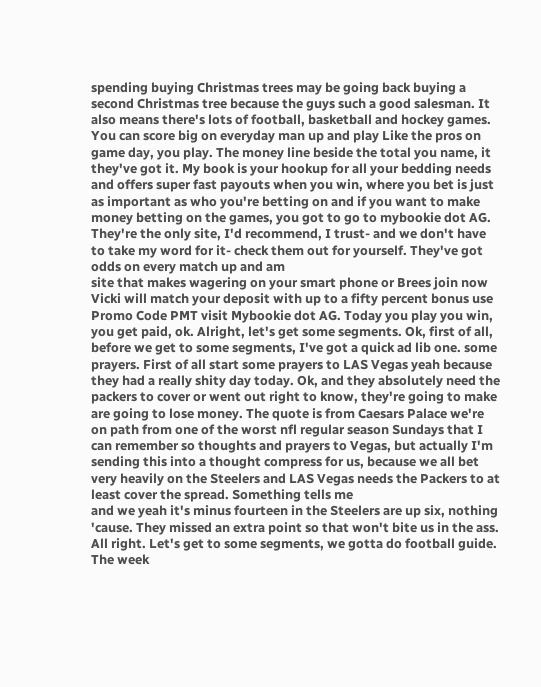spending buying Christmas trees may be going back buying a second Christmas tree because the guys such a good salesman. It also means there's lots of football, basketball and hockey games. You can score big on everyday man up and play Like the pros on game day, you play. The money line beside the total you name, it they've got it. My book is your hookup for all your bedding needs and offers super fast payouts when you win, where you bet is just as important as who you're betting on and if you want to make money betting on the games, you got to go to mybookie dot AG. They're the only site, I'd recommend, I trust- and we don't have to take my word for it- check them out for yourself. They've got odds on every match up and am
site that makes wagering on your smart phone or Brees join now Vicki will match your deposit with up to a fifty percent bonus use Promo Code PMT visit Mybookie dot AG. Today you play you win, you get paid, ok. Alright, let's get some segments. Ok, first of all, before we get to some segments, I've got a quick ad lib one. some prayers. First of all start some prayers to LAS Vegas yeah because they had a really shity day today. Ok, and they absolutely need the packers to cover or went out right to know, they're going to make are going to lose money. The quote is from Caesars Palace we're on path from one of the worst nfl regular season Sundays that I can remember so thoughts and prayers to Vegas, but actually I'm sending this into a thought compress for us, because we all bet very heavily on the Steelers and LAS Vegas needs the Packers to at least cover the spread. Something tells me
and we yeah it's minus fourteen in the Steelers are up six, nothing 'cause. They missed an extra point so that won't bite us in the ass. All right. Let's get to some segments, we gotta do football guide. The week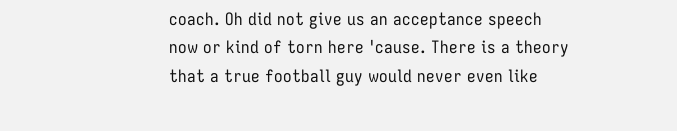coach. Oh did not give us an acceptance speech now or kind of torn here 'cause. There is a theory that a true football guy would never even like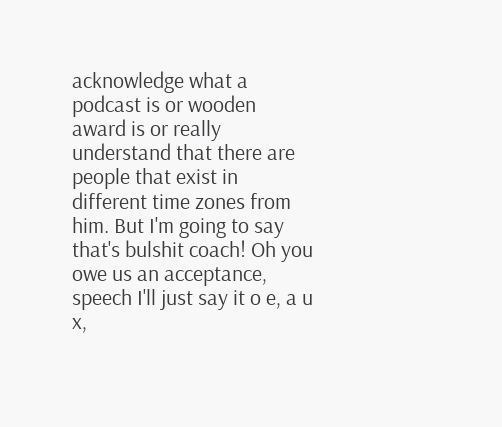acknowledge what a podcast is or wooden award is or really understand that there are people that exist in different time zones from him. But I'm going to say that's bulshit coach! Oh you owe us an acceptance, speech I'll just say it o e, a u x,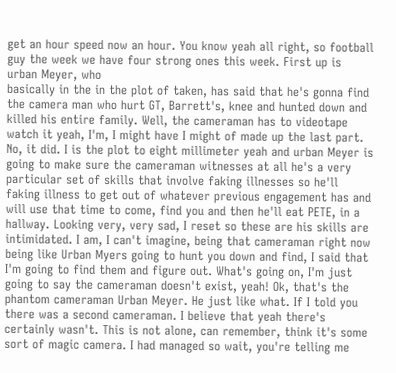get an hour speed now an hour. You know yeah all right, so football guy the week we have four strong ones this week. First up is urban Meyer, who
basically in the in the plot of taken, has said that he's gonna find the camera man who hurt GT, Barrett's, knee and hunted down and killed his entire family. Well, the cameraman has to videotape watch it yeah, I'm, I might have I might of made up the last part. No, it did. I is the plot to eight millimeter yeah and urban Meyer is going to make sure the cameraman witnesses at all he's a very particular set of skills that involve faking illnesses so he'll faking illness to get out of whatever previous engagement has and will use that time to come, find you and then he'll eat PETE, in a hallway. Looking very, very sad, I reset so these are his skills are intimidated. I am, I can't imagine, being that cameraman right now being like Urban Myers going to hunt you down and find, I said that
I'm going to find them and figure out. What's going on, I'm just going to say the cameraman doesn't exist, yeah! Ok, that's the phantom cameraman Urban Meyer. He just like what. If I told you there was a second cameraman. I believe that yeah there's certainly wasn't. This is not alone, can remember, think it's some sort of magic camera. I had managed so wait, you're telling me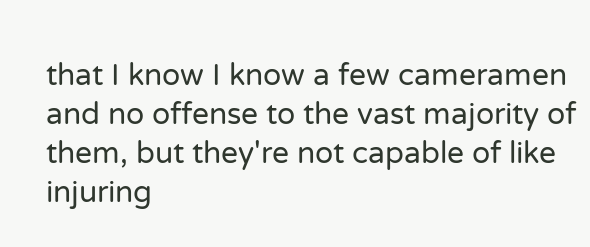that I know I know a few cameramen and no offense to the vast majority of them, but they're not capable of like injuring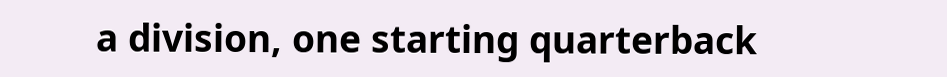a division, one starting quarterback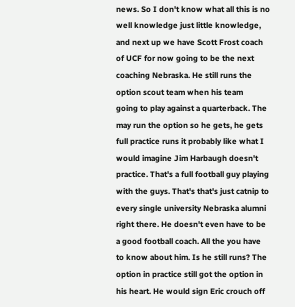news. So I don't know what all this is no well knowledge just little knowledge, and next up we have Scott Frost coach of UCF for now going to be the next coaching Nebraska. He still runs the option scout team when his team
going to play against a quarterback. The may run the option so he gets, he gets full practice runs it probably like what I would imagine Jim Harbaugh doesn't practice. That's a full football guy playing with the guys. That's that's just catnip to every single university Nebraska alumni right there. He doesn't even have to be a good football coach. All the you have to know about him. Is he still runs? The option in practice still got the option in his heart. He would sign Eric crouch off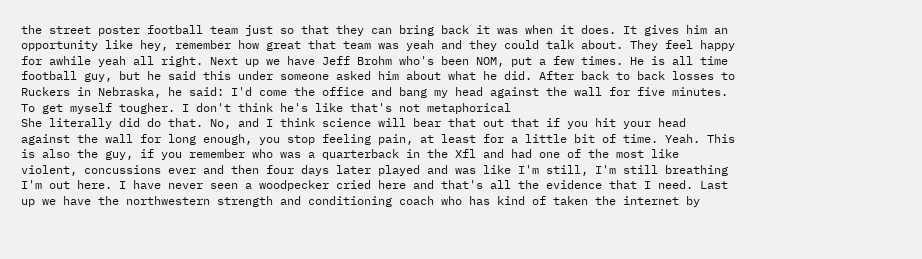the street poster football team just so that they can bring back it was when it does. It gives him an opportunity like hey, remember how great that team was yeah and they could talk about. They feel happy for awhile yeah all right. Next up we have Jeff Brohm who's been NOM, put a few times. He is all time football guy, but he said this under someone asked him about what he did. After back to back losses to Ruckers in Nebraska, he said: I'd come the office and bang my head against the wall for five minutes. To get myself tougher. I don't think he's like that's not metaphorical
She literally did do that. No, and I think science will bear that out that if you hit your head against the wall for long enough, you stop feeling pain, at least for a little bit of time. Yeah. This is also the guy, if you remember who was a quarterback in the Xfl and had one of the most like violent, concussions ever and then four days later played and was like I'm still, I'm still breathing I'm out here. I have never seen a woodpecker cried here and that's all the evidence that I need. Last up we have the northwestern strength and conditioning coach who has kind of taken the internet by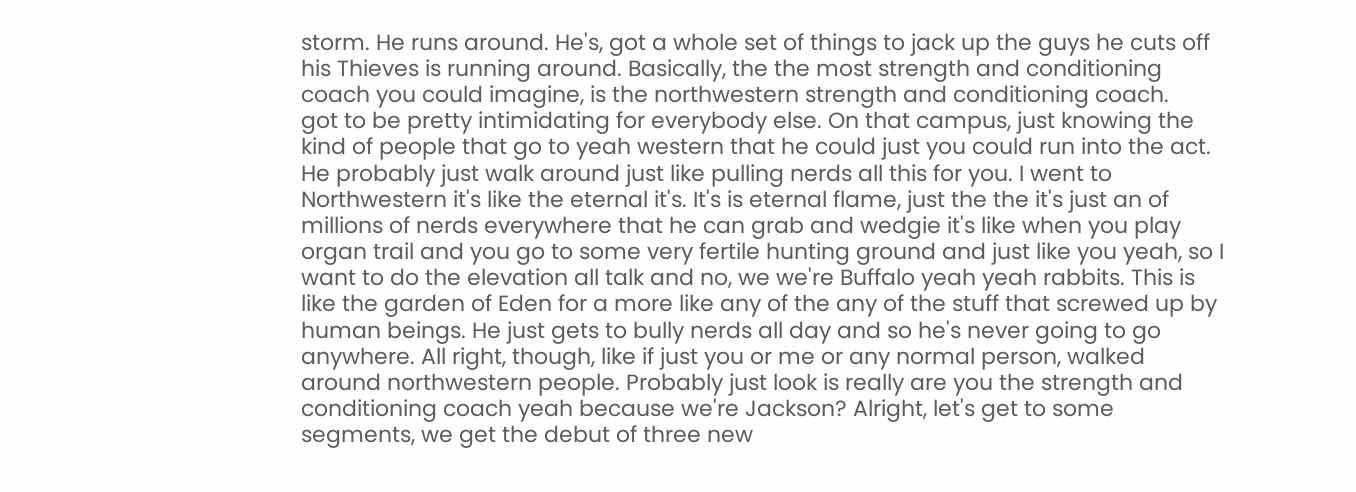storm. He runs around. He's, got a whole set of things to jack up the guys he cuts off his Thieves is running around. Basically, the the most strength and conditioning coach you could imagine, is the northwestern strength and conditioning coach.
got to be pretty intimidating for everybody else. On that campus, just knowing the kind of people that go to yeah western that he could just you could run into the act. He probably just walk around just like pulling nerds all this for you. I went to Northwestern it's like the eternal it's. It's is eternal flame, just the the it's just an of millions of nerds everywhere that he can grab and wedgie it's like when you play organ trail and you go to some very fertile hunting ground and just like you yeah, so I want to do the elevation all talk and no, we we're Buffalo yeah yeah rabbits. This is like the garden of Eden for a more like any of the any of the stuff that screwed up by human beings. He just gets to bully nerds all day and so he's never going to go anywhere. All right, though, like if just you or me or any normal person, walked around northwestern people. Probably just look is really are you the strength and conditioning coach yeah because we're Jackson? Alright, let's get to some segments, we get the debut of three new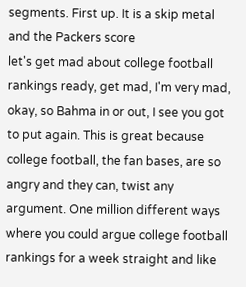segments. First up. It is a skip metal and the Packers score
let's get mad about college football rankings ready, get mad, I'm very mad, okay, so Bahma in or out, I see you got to put again. This is great because college football, the fan bases, are so angry and they can, twist any argument. One million different ways where you could argue college football rankings for a week straight and like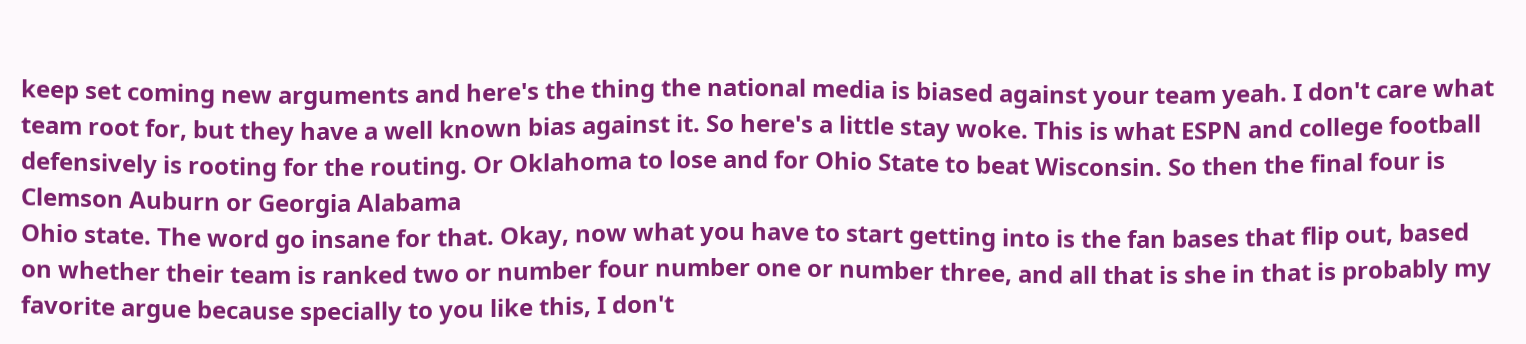keep set coming new arguments and here's the thing the national media is biased against your team yeah. I don't care what team root for, but they have a well known bias against it. So here's a little stay woke. This is what ESPN and college football defensively is rooting for the routing. Or Oklahoma to lose and for Ohio State to beat Wisconsin. So then the final four is Clemson Auburn or Georgia Alabama
Ohio state. The word go insane for that. Okay, now what you have to start getting into is the fan bases that flip out, based on whether their team is ranked two or number four number one or number three, and all that is she in that is probably my favorite argue because specially to you like this, I don't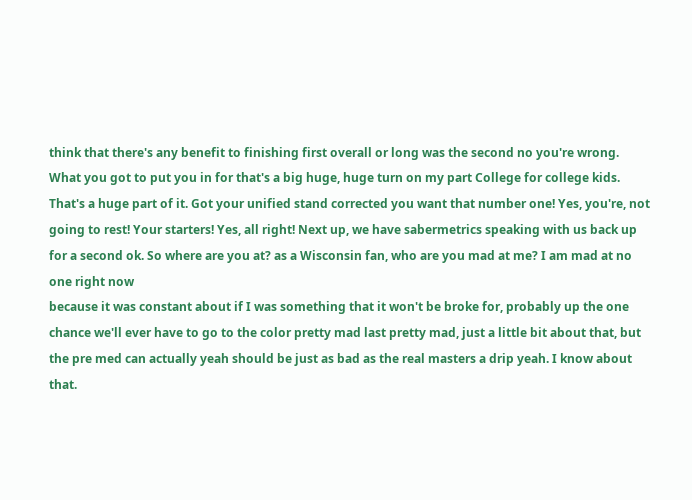think that there's any benefit to finishing first overall or long was the second no you're wrong. What you got to put you in for that's a big huge, huge turn on my part College for college kids. That's a huge part of it. Got your unified stand corrected you want that number one! Yes, you're, not going to rest! Your starters! Yes, all right! Next up, we have sabermetrics speaking with us back up for a second ok. So where are you at? as a Wisconsin fan, who are you mad at me? I am mad at no one right now
because it was constant about if I was something that it won't be broke for, probably up the one chance we'll ever have to go to the color pretty mad last pretty mad, just a little bit about that, but the pre med can actually yeah should be just as bad as the real masters a drip yeah. I know about that.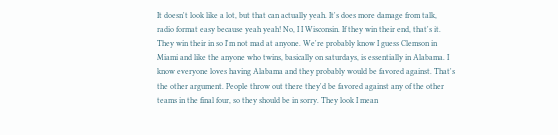It doesn't look like a lot, but that can actually yeah. It's does more damage from talk, radio format easy because yeah yeah! No, I I Wisconsin. If they win their end, that's it. They win their in so I'm not mad at anyone. We're probably know I guess Clemson in Miami and like the anyone who twins, basically on saturdays, is essentially in Alabama. I know everyone loves having Alabama and they probably would be favored against. That's the other argument. People throw out there they'd be favored against any of the other teams in the final four, so they should be in sorry. They look I mean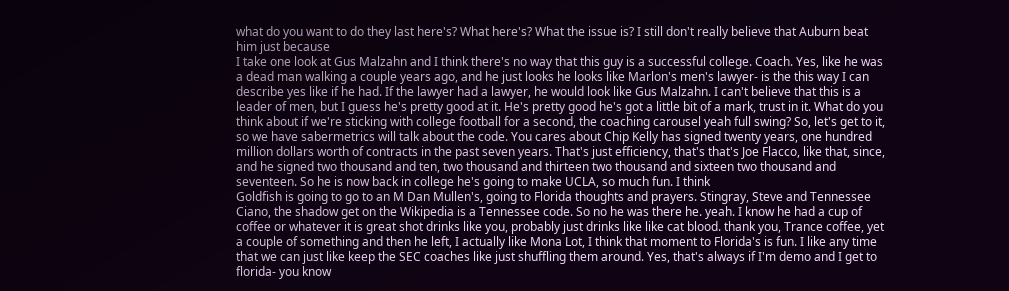what do you want to do they last here's? What here's? What the issue is? I still don't really believe that Auburn beat him just because
I take one look at Gus Malzahn and I think there's no way that this guy is a successful college. Coach. Yes, like he was a dead man walking a couple years ago, and he just looks he looks like Marlon's men's lawyer- is the this way I can describe yes like if he had. If the lawyer had a lawyer, he would look like Gus Malzahn. I can't believe that this is a leader of men, but I guess he's pretty good at it. He's pretty good he's got a little bit of a mark, trust in it. What do you think about if we're sticking with college football for a second, the coaching carousel yeah full swing? So, let's get to it, so we have sabermetrics will talk about the code. You cares about Chip Kelly has signed twenty years, one hundred million dollars worth of contracts in the past seven years. That's just efficiency, that's that's Joe Flacco, like that, since, and he signed two thousand and ten, two thousand and thirteen two thousand and sixteen two thousand and seventeen. So he is now back in college he's going to make UCLA, so much fun. I think
Goldfish is going to go to an M Dan Mullen's, going to Florida thoughts and prayers. Stingray, Steve and Tennessee Ciano, the shadow get on the Wikipedia is a Tennessee code. So no he was there he. yeah. I know he had a cup of coffee or whatever it is great shot drinks like you, probably just drinks like like cat blood. thank you, Trance coffee, yet a couple of something and then he left, I actually like Mona Lot, I think that moment to Florida's is fun. I like any time that we can just like keep the SEC coaches like just shuffling them around. Yes, that's always if I'm demo and I get to florida- you know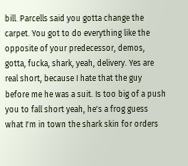bill. Parcells said you gotta change the carpet. You got to do everything like the opposite of your predecessor, demos, gotta, fucka, shark, yeah, delivery. Yes are real short, because I hate that the guy before me he was a suit. Is too big of a push you to fall short yeah, he's a frog guess what I'm in town the shark skin for orders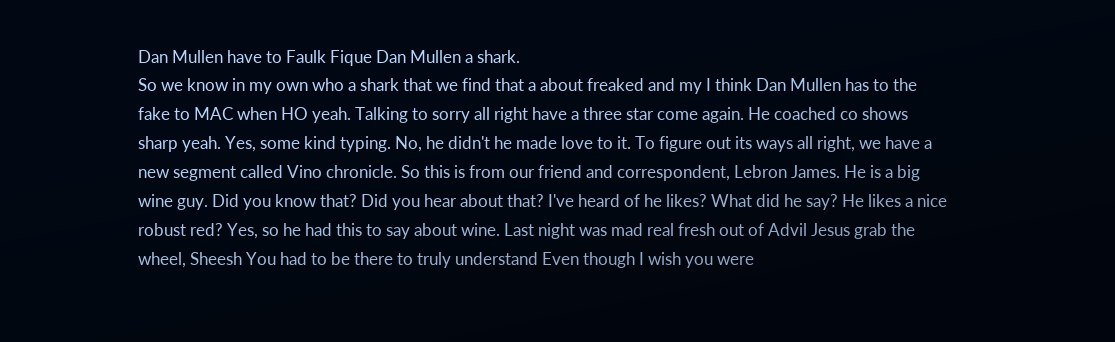Dan Mullen have to Faulk Fique Dan Mullen a shark.
So we know in my own who a shark that we find that a about freaked and my I think Dan Mullen has to the fake to MAC when HO yeah. Talking to sorry all right have a three star come again. He coached co shows sharp yeah. Yes, some kind typing. No, he didn't he made love to it. To figure out its ways all right, we have a new segment called Vino chronicle. So this is from our friend and correspondent, Lebron James. He is a big wine guy. Did you know that? Did you hear about that? I've heard of he likes? What did he say? He likes a nice robust red? Yes, so he had this to say about wine. Last night was mad real fresh out of Advil Jesus grab the wheel, Sheesh You had to be there to truly understand Even though I wish you were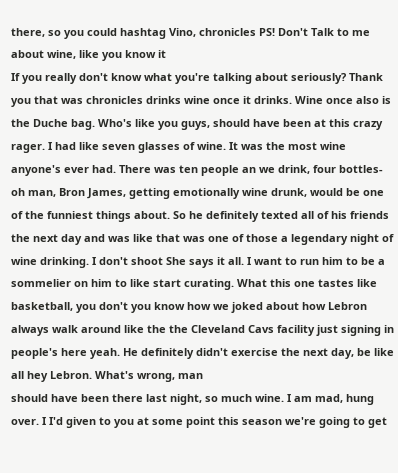there, so you could hashtag Vino, chronicles PS! Don't Talk to me about wine, like you know it
If you really don't know what you're talking about seriously? Thank you that was chronicles drinks wine once it drinks. Wine once also is the Duche bag. Who's like you guys, should have been at this crazy rager. I had like seven glasses of wine. It was the most wine anyone's ever had. There was ten people an we drink, four bottles- oh man, Bron James, getting emotionally wine drunk, would be one of the funniest things about. So he definitely texted all of his friends the next day and was like that was one of those a legendary night of wine drinking. I don't shoot She says it all. I want to run him to be a sommelier on him to like start curating. What this one tastes like basketball, you don't you know how we joked about how Lebron always walk around like the the Cleveland Cavs facility just signing in people's here yeah. He definitely didn't exercise the next day, be like all hey Lebron. What's wrong, man
should have been there last night, so much wine. I am mad, hung over. I I'd given to you at some point this season we're going to get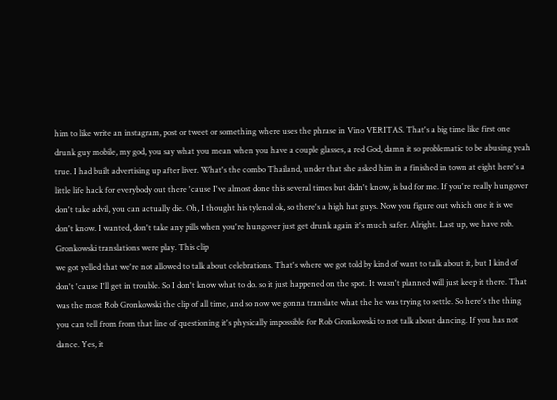him to like write an instagram, post or tweet or something where uses the phrase in Vino VERITAS. That's a big time like first one drunk guy mobile, my god, you say what you mean when you have a couple glasses, a red God, damn it so problematic to be abusing yeah true. I had built advertising up after liver. What's the combo Thailand, under that she asked him in a finished in town at eight here's a little life hack for everybody out there 'cause I've almost done this several times but didn't know, is bad for me. If you're really hungover don't take advil, you can actually die. Oh, I thought his tylenol ok, so there's a high hat guys. Now you figure out which one it is we don't know. I wanted, don't take any pills when you're hungover just get drunk again it's much safer. Alright. Last up, we have rob. Gronkowski translations were play. This clip
we got yelled that we're not allowed to talk about celebrations. That's where we got told by kind of want to talk about it, but I kind of don't 'cause I'll get in trouble. So I don't know what to do. so it just happened on the spot. It wasn't planned will just keep it there. That was the most Rob Gronkowski the clip of all time, and so now we gonna translate what the he was trying to settle. So here's the thing you can tell from from that line of questioning it's physically impossible for Rob Gronkowski to not talk about dancing. If you has not dance. Yes, it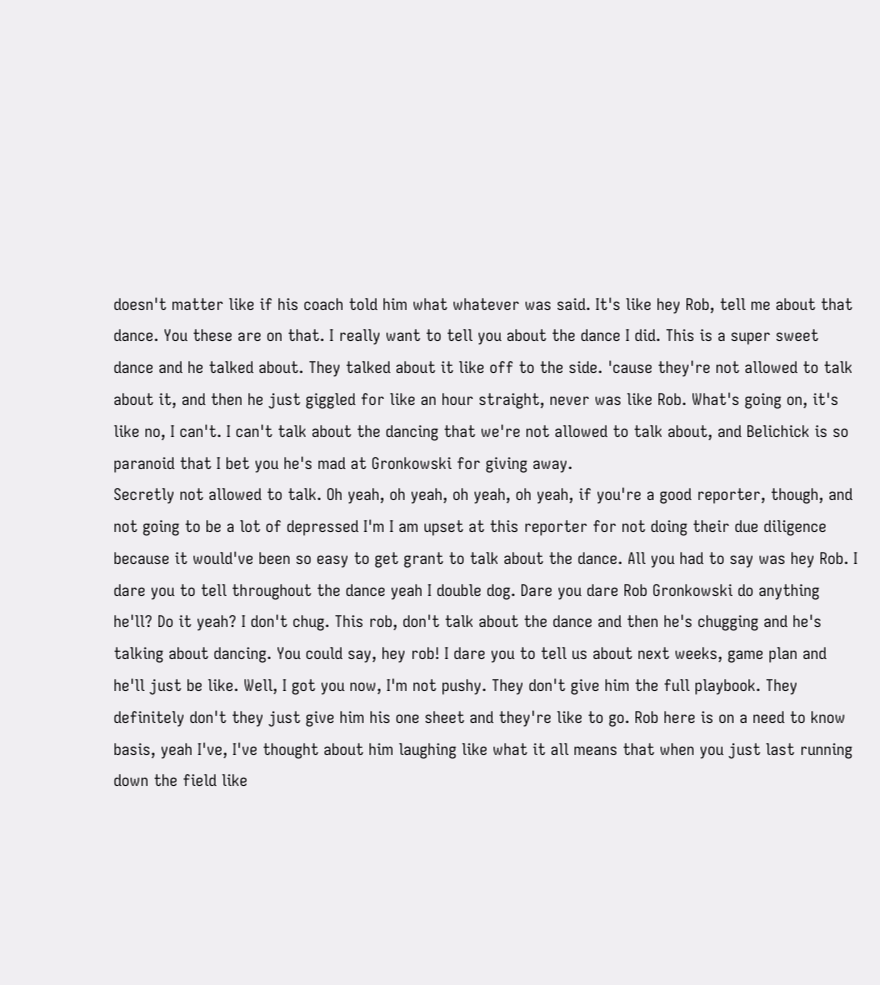doesn't matter like if his coach told him what whatever was said. It's like hey Rob, tell me about that dance. You these are on that. I really want to tell you about the dance I did. This is a super sweet dance and he talked about. They talked about it like off to the side. 'cause they're not allowed to talk about it, and then he just giggled for like an hour straight, never was like Rob. What's going on, it's like no, I can't. I can't talk about the dancing that we're not allowed to talk about, and Belichick is so paranoid that I bet you he's mad at Gronkowski for giving away.
Secretly not allowed to talk. Oh yeah, oh yeah, oh yeah, oh yeah, if you're a good reporter, though, and not going to be a lot of depressed I'm I am upset at this reporter for not doing their due diligence because it would've been so easy to get grant to talk about the dance. All you had to say was hey Rob. I dare you to tell throughout the dance yeah I double dog. Dare you dare Rob Gronkowski do anything he'll? Do it yeah? I don't chug. This rob, don't talk about the dance and then he's chugging and he's talking about dancing. You could say, hey rob! I dare you to tell us about next weeks, game plan and he'll just be like. Well, I got you now, I'm not pushy. They don't give him the full playbook. They definitely don't they just give him his one sheet and they're like to go. Rob here is on a need to know basis, yeah I've, I've thought about him laughing like what it all means that when you just last running down the field like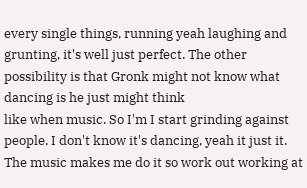every single things, running yeah laughing and grunting, it's well just perfect. The other possibility is that Gronk might not know what dancing is he just might think
like when music. So I'm I start grinding against people. I don't know it's dancing, yeah it just it. The music makes me do it so work out working at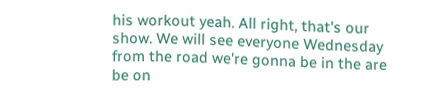his workout yeah. All right, that's our show. We will see everyone Wednesday from the road we're gonna be in the are
be on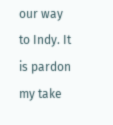our way to Indy. It is pardon my take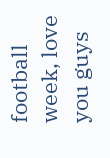football week, love you guys